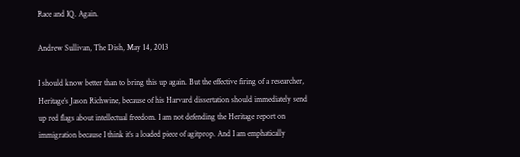Race and IQ. Again.

Andrew Sullivan, The Dish, May 14, 2013

I should know better than to bring this up again. But the effective firing of a researcher, Heritage’s Jason Richwine, because of his Harvard dissertation should immediately send up red flags about intellectual freedom. I am not defending the Heritage report on immigration because I think it’s a loaded piece of agitprop. And I am emphatically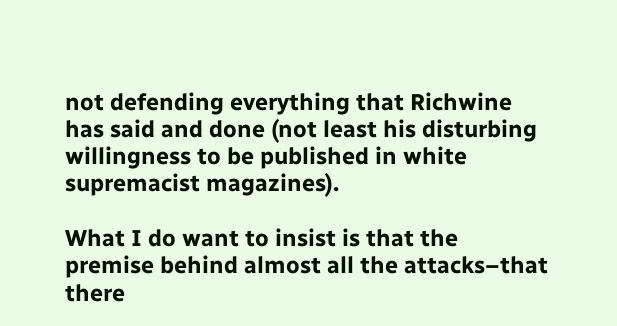not defending everything that Richwine has said and done (not least his disturbing willingness to be published in white supremacist magazines).

What I do want to insist is that the premise behind almost all the attacks–that there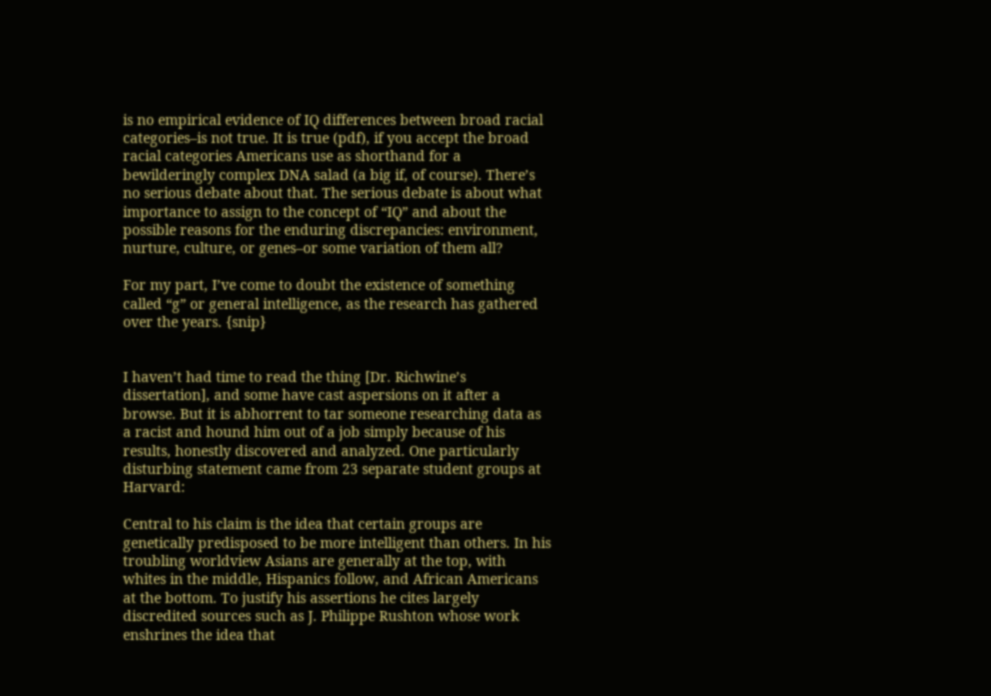is no empirical evidence of IQ differences between broad racial categories–is not true. It is true (pdf), if you accept the broad racial categories Americans use as shorthand for a bewilderingly complex DNA salad (a big if, of course). There’s no serious debate about that. The serious debate is about what importance to assign to the concept of “IQ” and about the possible reasons for the enduring discrepancies: environment, nurture, culture, or genes–or some variation of them all?

For my part, I’ve come to doubt the existence of something called “g” or general intelligence, as the research has gathered over the years. {snip}


I haven’t had time to read the thing [Dr. Richwine’s dissertation], and some have cast aspersions on it after a browse. But it is abhorrent to tar someone researching data as a racist and hound him out of a job simply because of his results, honestly discovered and analyzed. One particularly disturbing statement came from 23 separate student groups at Harvard:

Central to his claim is the idea that certain groups are genetically predisposed to be more intelligent than others. In his troubling worldview Asians are generally at the top, with whites in the middle, Hispanics follow, and African Americans at the bottom. To justify his assertions he cites largely discredited sources such as J. Philippe Rushton whose work enshrines the idea that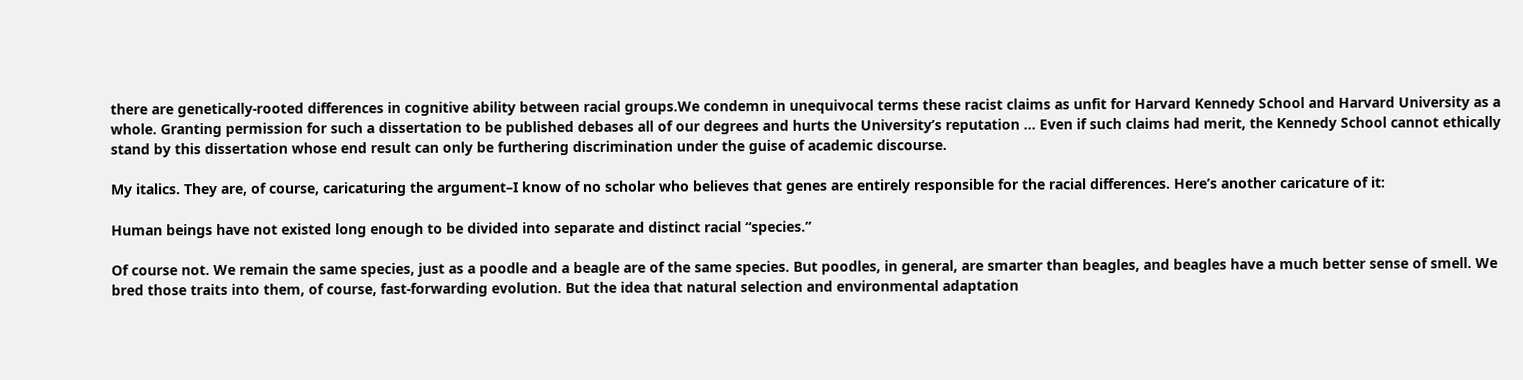there are genetically-rooted differences in cognitive ability between racial groups.We condemn in unequivocal terms these racist claims as unfit for Harvard Kennedy School and Harvard University as a whole. Granting permission for such a dissertation to be published debases all of our degrees and hurts the University’s reputation … Even if such claims had merit, the Kennedy School cannot ethically stand by this dissertation whose end result can only be furthering discrimination under the guise of academic discourse.

My italics. They are, of course, caricaturing the argument–I know of no scholar who believes that genes are entirely responsible for the racial differences. Here’s another caricature of it:

Human beings have not existed long enough to be divided into separate and distinct racial “species.”

Of course not. We remain the same species, just as a poodle and a beagle are of the same species. But poodles, in general, are smarter than beagles, and beagles have a much better sense of smell. We bred those traits into them, of course, fast-forwarding evolution. But the idea that natural selection and environmental adaptation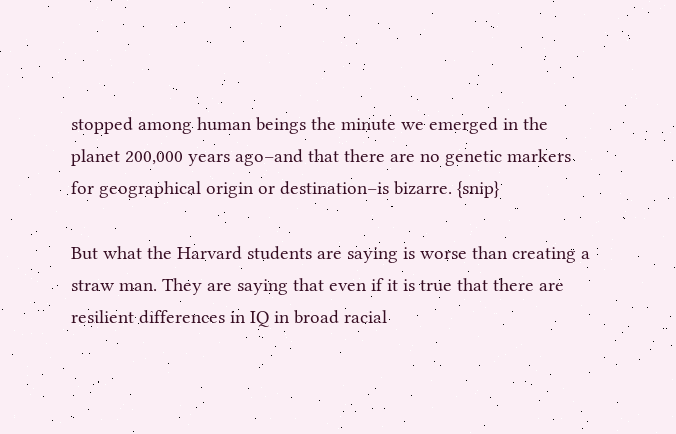stopped among human beings the minute we emerged in the planet 200,000 years ago–and that there are no genetic markers for geographical origin or destination–is bizarre. {snip}

But what the Harvard students are saying is worse than creating a straw man. They are saying that even if it is true that there are resilient differences in IQ in broad racial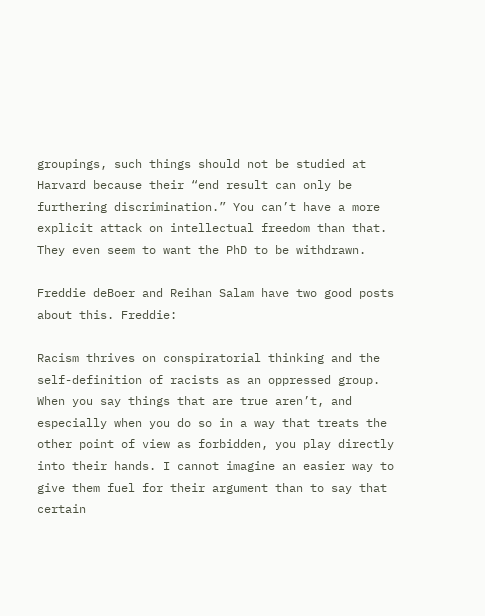groupings, such things should not be studied at Harvard because their “end result can only be furthering discrimination.” You can’t have a more explicit attack on intellectual freedom than that. They even seem to want the PhD to be withdrawn.

Freddie deBoer and Reihan Salam have two good posts about this. Freddie:

Racism thrives on conspiratorial thinking and the self-definition of racists as an oppressed group. When you say things that are true aren’t, and especially when you do so in a way that treats the other point of view as forbidden, you play directly into their hands. I cannot imagine an easier way to give them fuel for their argument than to say that certain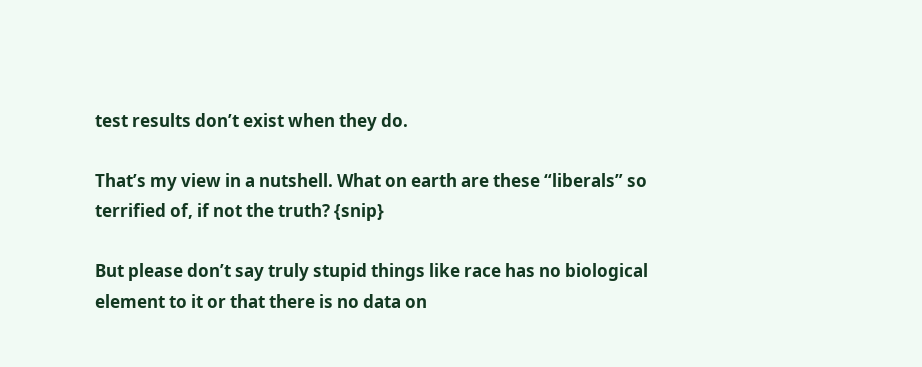test results don’t exist when they do.

That’s my view in a nutshell. What on earth are these “liberals” so terrified of, if not the truth? {snip}

But please don’t say truly stupid things like race has no biological element to it or that there is no data on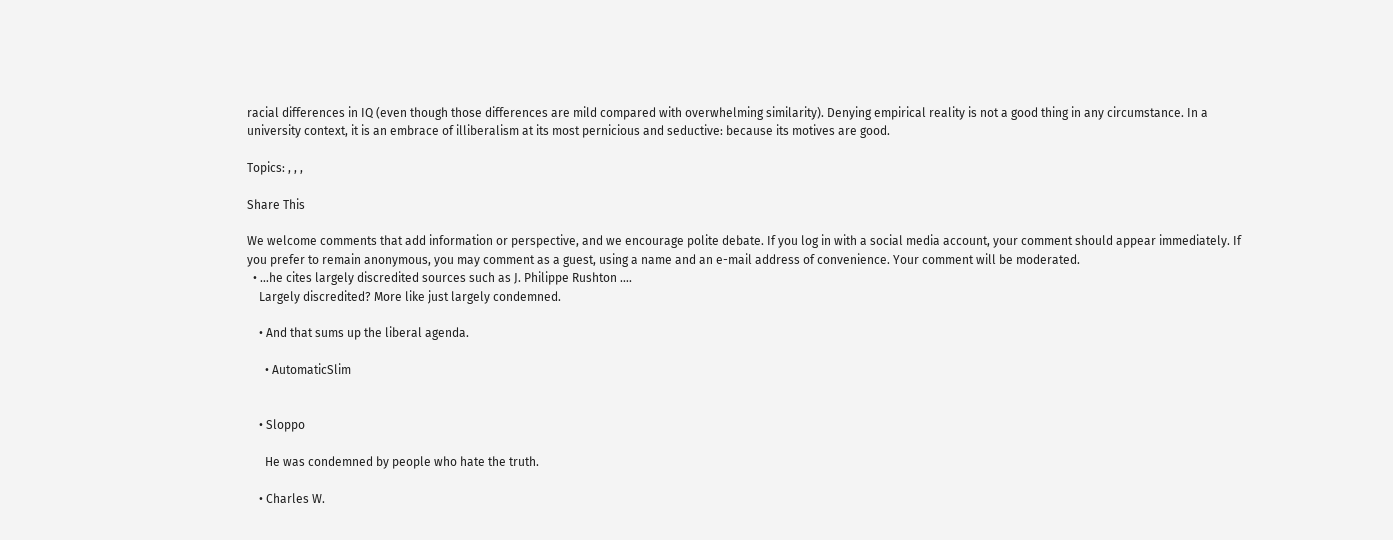racial differences in IQ (even though those differences are mild compared with overwhelming similarity). Denying empirical reality is not a good thing in any circumstance. In a university context, it is an embrace of illiberalism at its most pernicious and seductive: because its motives are good.

Topics: , , ,

Share This

We welcome comments that add information or perspective, and we encourage polite debate. If you log in with a social media account, your comment should appear immediately. If you prefer to remain anonymous, you may comment as a guest, using a name and an e-mail address of convenience. Your comment will be moderated.
  • …he cites largely discredited sources such as J. Philippe Rushton ….
    Largely discredited? More like just largely condemned.

    • And that sums up the liberal agenda.

      • AutomaticSlim


    • Sloppo

      He was condemned by people who hate the truth.

    • Charles W.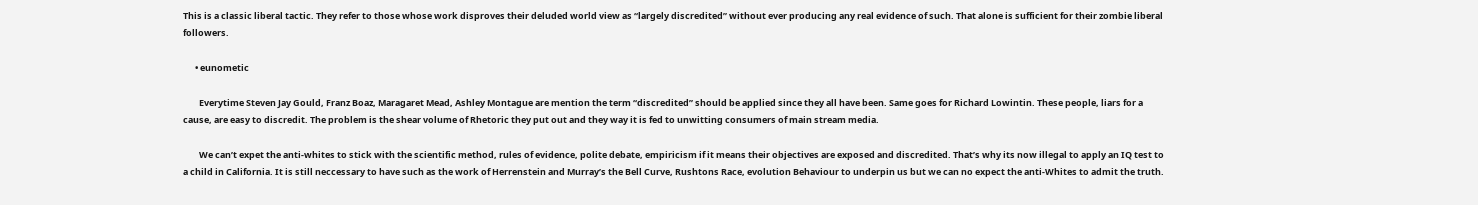This is a classic liberal tactic. They refer to those whose work disproves their deluded world view as “largely discredited” without ever producing any real evidence of such. That alone is sufficient for their zombie liberal followers.

      • eunometic

        Everytime Steven Jay Gould, Franz Boaz, Maragaret Mead, Ashley Montague are mention the term “discredited” should be applied since they all have been. Same goes for Richard Lowintin. These people, liars for a cause, are easy to discredit. The problem is the shear volume of Rhetoric they put out and they way it is fed to unwitting consumers of main stream media.

        We can’t expet the anti-whites to stick with the scientific method, rules of evidence, polite debate, empiricism if it means their objectives are exposed and discredited. That’s why its now illegal to apply an IQ test to a child in California. It is still neccessary to have such as the work of Herrenstein and Murray’s the Bell Curve, Rushtons Race, evolution Behaviour to underpin us but we can no expect the anti-Whites to admit the truth.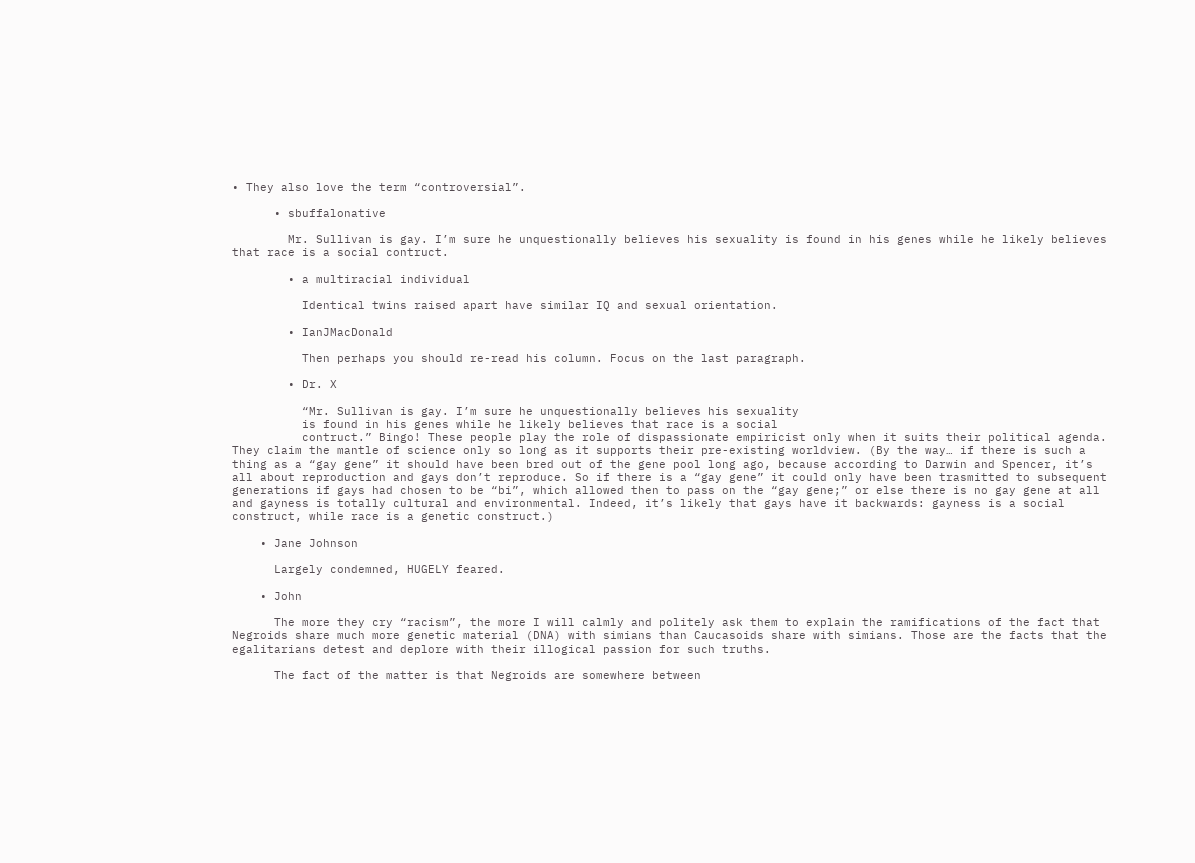• They also love the term “controversial”.

      • sbuffalonative

        Mr. Sullivan is gay. I’m sure he unquestionally believes his sexuality is found in his genes while he likely believes that race is a social contruct.

        • a multiracial individual

          Identical twins raised apart have similar IQ and sexual orientation.

        • IanJMacDonald

          Then perhaps you should re-read his column. Focus on the last paragraph.

        • Dr. X

          “Mr. Sullivan is gay. I’m sure he unquestionally believes his sexuality
          is found in his genes while he likely believes that race is a social
          contruct.” Bingo! These people play the role of dispassionate empiricist only when it suits their political agenda. They claim the mantle of science only so long as it supports their pre-existing worldview. (By the way… if there is such a thing as a “gay gene” it should have been bred out of the gene pool long ago, because according to Darwin and Spencer, it’s all about reproduction and gays don’t reproduce. So if there is a “gay gene” it could only have been trasmitted to subsequent generations if gays had chosen to be “bi”, which allowed then to pass on the “gay gene;” or else there is no gay gene at all and gayness is totally cultural and environmental. Indeed, it’s likely that gays have it backwards: gayness is a social construct, while race is a genetic construct.)

    • Jane Johnson

      Largely condemned, HUGELY feared.

    • John

      The more they cry “racism”, the more I will calmly and politely ask them to explain the ramifications of the fact that Negroids share much more genetic material (DNA) with simians than Caucasoids share with simians. Those are the facts that the egalitarians detest and deplore with their illogical passion for such truths.

      The fact of the matter is that Negroids are somewhere between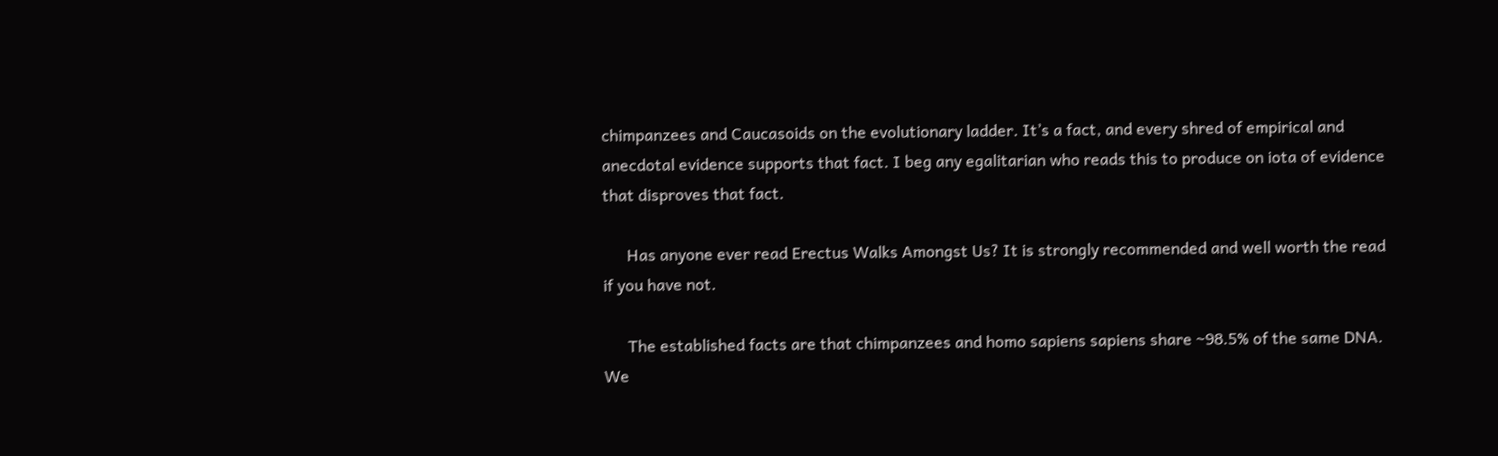chimpanzees and Caucasoids on the evolutionary ladder. It’s a fact, and every shred of empirical and anecdotal evidence supports that fact. I beg any egalitarian who reads this to produce on iota of evidence that disproves that fact.

      Has anyone ever read Erectus Walks Amongst Us? It is strongly recommended and well worth the read if you have not.

      The established facts are that chimpanzees and homo sapiens sapiens share ~98.5% of the same DNA. We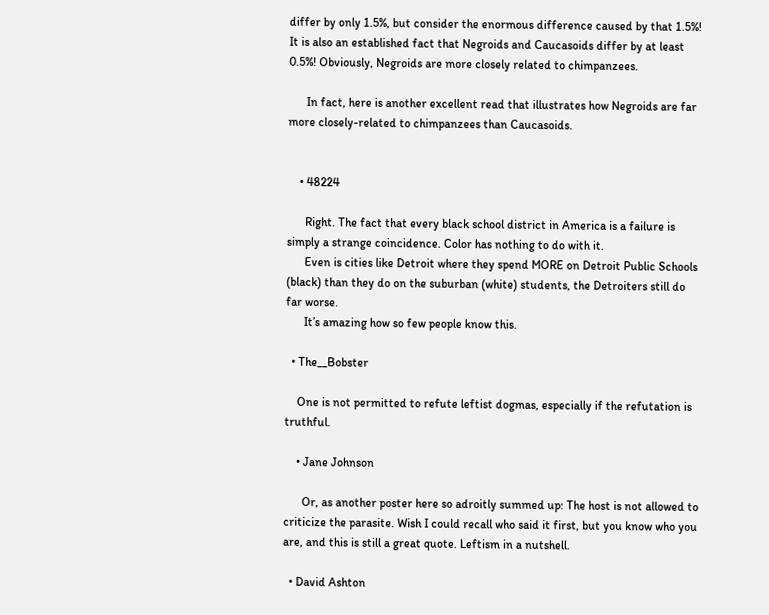differ by only 1.5%, but consider the enormous difference caused by that 1.5%! It is also an established fact that Negroids and Caucasoids differ by at least 0.5%! Obviously, Negroids are more closely related to chimpanzees.

      In fact, here is another excellent read that illustrates how Negroids are far more closely-related to chimpanzees than Caucasoids.


    • 48224

      Right. The fact that every black school district in America is a failure is simply a strange coincidence. Color has nothing to do with it.
      Even is cities like Detroit where they spend MORE on Detroit Public Schools (black) than they do on the suburban (white) students, the Detroiters still do far worse.
      It’s amazing how so few people know this.

  • The__Bobster

    One is not permitted to refute leftist dogmas, especially if the refutation is truthful.

    • Jane Johnson

      Or, as another poster here so adroitly summed up: The host is not allowed to criticize the parasite. Wish I could recall who said it first, but you know who you are, and this is still a great quote. Leftism in a nutshell.

  • David Ashton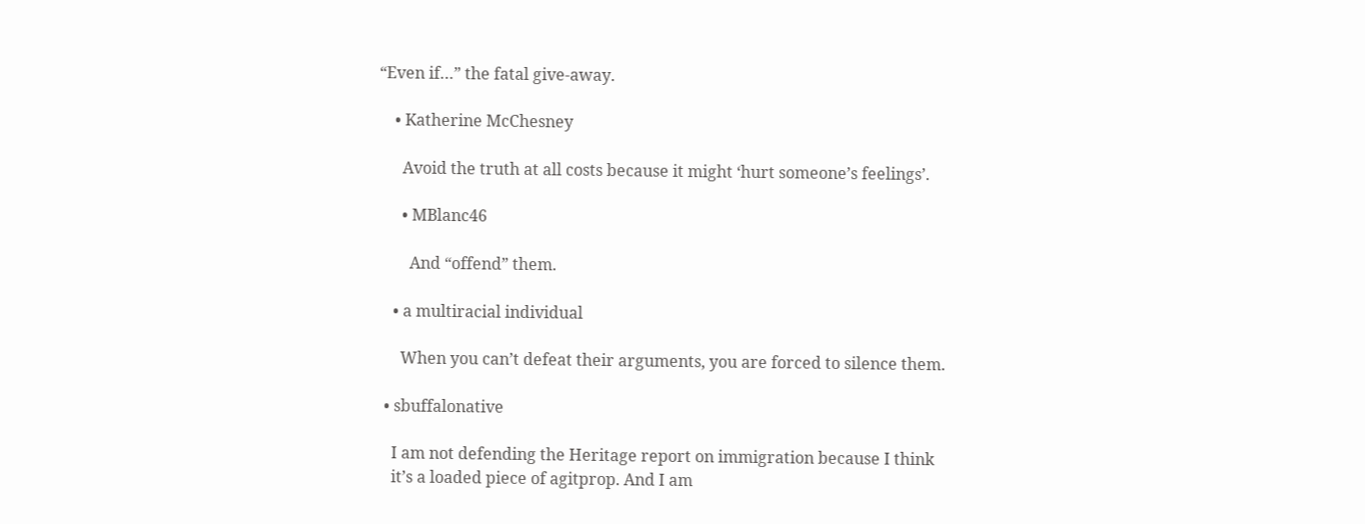“Even if…” the fatal give-away.

    • Katherine McChesney

      Avoid the truth at all costs because it might ‘hurt someone’s feelings’.

      • MBlanc46

        And “offend” them.

    • a multiracial individual

      When you can’t defeat their arguments, you are forced to silence them.

  • sbuffalonative

    I am not defending the Heritage report on immigration because I think
    it’s a loaded piece of agitprop. And I am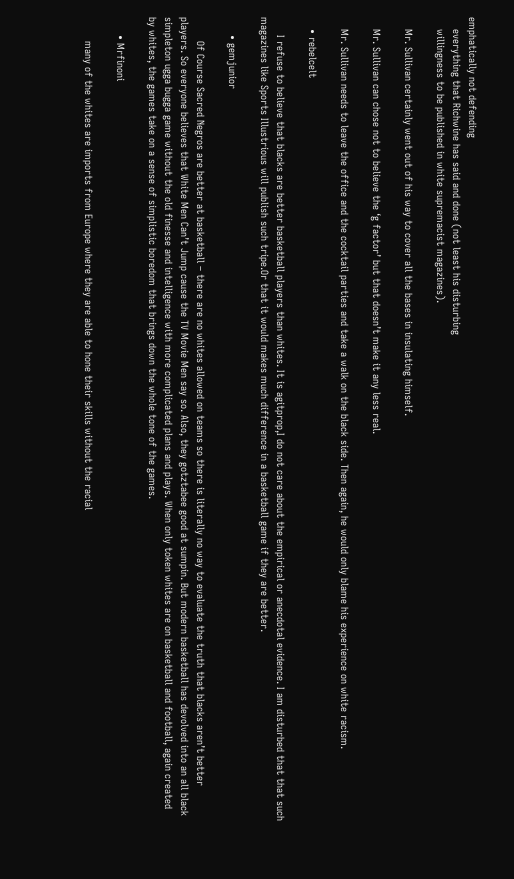emphatically not defending
    everything that Richwine has said and done (not least his disturbing
    willingness to be published in white supremacist magazines).

    Mr. Sullivan certainly went out of his way to cover all the bases in insulating himself.

    Mr. Sullivan can chose not to believe the ‘g factor’ but that doesn’t make it any less real.

    Mr. Sullivan needs to leave the office and the cocktail parties and take a walk on the black side. Then again, he would only blame his experience on white racism.

    • rebelcelt

      I refuse to believe that blacks are better basketball players than whites. It is agitprop,I do not care about the empirical or anecdotal evidence. I am disturbed that that such magazines like Sports Illustrious will publish such tripe.Or that it would makes much difference in a basketball game if they are better.

      • gemjunior

        Of Course Sacred Negros are better at basketball – there are no whites allowed on teams so there is literally no way to evaluate the truth that blacks aren’t better players. So everyone believes that White Men Can’t Jump cause the TV Movie Men say so. Also, they gotztabee good at sumpin. But modern basketball has devolved into an all black simpleton ugga bugga game without the old finesse and intelligence with more complicated plans and plays. When only token whites are on basketball and football, again created by whites, the games take on a sense of simplistic boredom that brings down the whole tone of the games.

      • Mrfinoni

        many of the whites are imports from Europe where they are able to hone their skills without the racial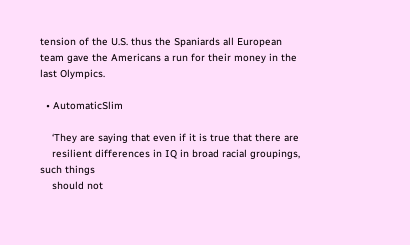tension of the U.S. thus the Spaniards all European team gave the Americans a run for their money in the last Olympics.

  • AutomaticSlim

    ‘They are saying that even if it is true that there are
    resilient differences in IQ in broad racial groupings, such things
    should not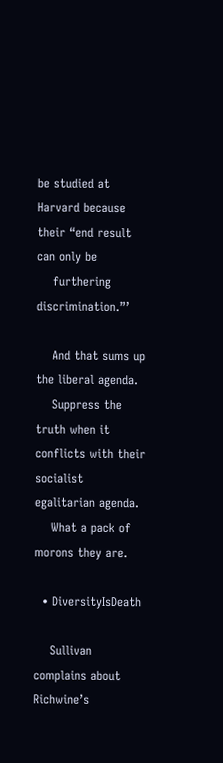be studied at Harvard because their “end result can only be
    furthering discrimination.”’

    And that sums up the liberal agenda.
    Suppress the truth when it conflicts with their socialist egalitarian agenda.
    What a pack of morons they are.

  • DiversityIsDeath

    Sullivan complains about Richwine’s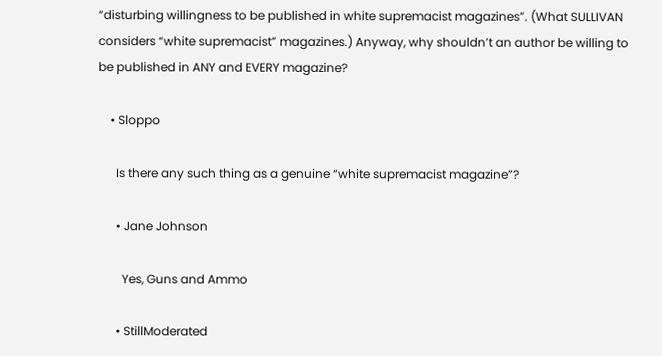“disturbing willingness to be published in white supremacist magazines”. (What SULLIVAN considers “white supremacist” magazines.) Anyway, why shouldn’t an author be willing to be published in ANY and EVERY magazine?

    • Sloppo

      Is there any such thing as a genuine “white supremacist magazine”?

      • Jane Johnson

        Yes, Guns and Ammo

      • StillModerated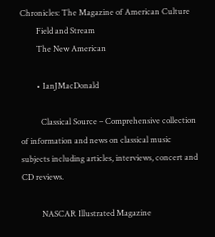Chronicles: The Magazine of American Culture
        Field and Stream
        The New American

        • IanJMacDonald

          Classical Source – Comprehensive collection of information and news on classical music subjects including articles, interviews, concert and CD reviews.

          NASCAR Illustrated Magazine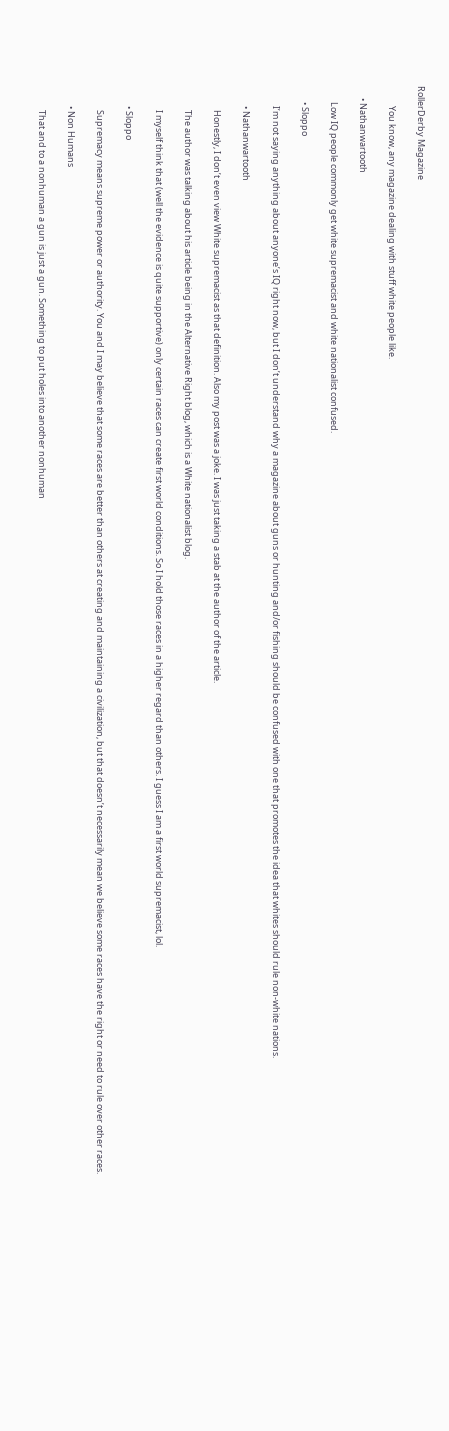RollerDerby Magazine

          You know, any magazine dealing with stuff white people like.

      • Nathanwartooth

        Low IQ people commonly get white supremacist and white nationalist confused.

        • Sloppo

          I’m not saying anything about anyone’s IQ right now, but I don’t understand why a magazine about guns or hunting and/or fishing should be confused with one that promotes the idea that whites should rule non-white nations.

          • Nathanwartooth

            Honestly, I don’t even view White supremacist as that definition. Also my post was a joke. I was just taking a stab at the author of the article.

            The author was talking about his article being in the Alternative Right blog, which is a White nationalist blog.

            I myself think that (well the evidence is quite supportive) only certain races can create first world conditions. So I hold those races in a higher regard than others. I guess I am a first world supremacist, lol.

          • Sloppo

            Supremacy means supreme power or authority. You and I may believe that some races are better than others at creating and maintaining a civilization, but that doesn’t necessarily mean we believe some races have the right or need to rule over other races.

          • Non Humans

            That and to a nonhuman a gun is just a gun. Something to put holes into another nonhuman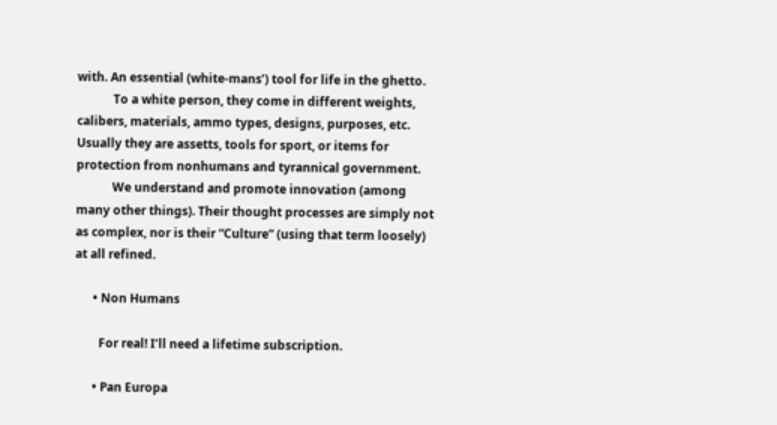with. An essential (white-mans’) tool for life in the ghetto.
            To a white person, they come in different weights, calibers, materials, ammo types, designs, purposes, etc. Usually they are assetts, tools for sport, or items for protection from nonhumans and tyrannical government.
            We understand and promote innovation (among many other things). Their thought processes are simply not as complex, nor is their “Culture” (using that term loosely) at all refined.

      • Non Humans

        For real! I’ll need a lifetime subscription.

      • Pan Europa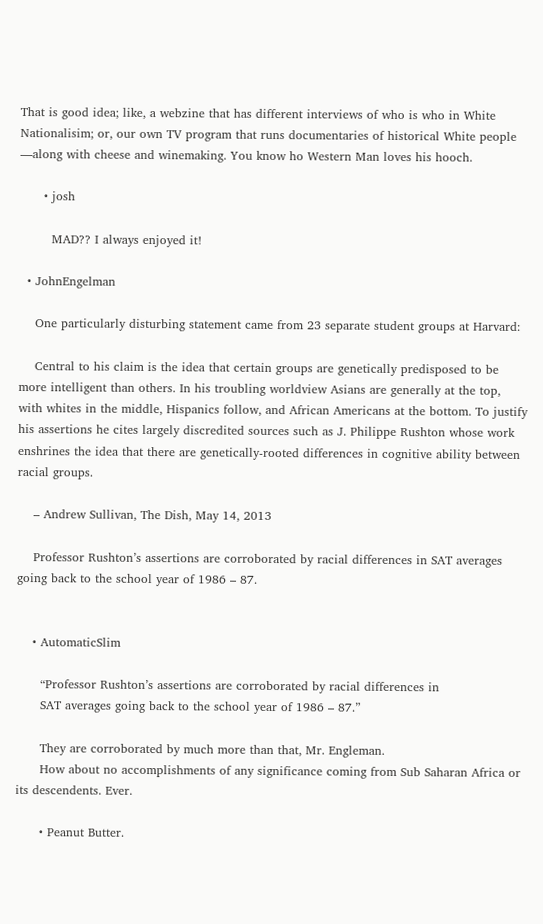That is good idea; like, a webzine that has different interviews of who is who in White Nationalisim; or, our own TV program that runs documentaries of historical White people —along with cheese and winemaking. You know ho Western Man loves his hooch.

      • josh

        MAD?? I always enjoyed it!

  • JohnEngelman

    One particularly disturbing statement came from 23 separate student groups at Harvard:

    Central to his claim is the idea that certain groups are genetically predisposed to be more intelligent than others. In his troubling worldview Asians are generally at the top, with whites in the middle, Hispanics follow, and African Americans at the bottom. To justify his assertions he cites largely discredited sources such as J. Philippe Rushton whose work enshrines the idea that there are genetically-rooted differences in cognitive ability between racial groups.

    – Andrew Sullivan, The Dish, May 14, 2013

    Professor Rushton’s assertions are corroborated by racial differences in SAT averages going back to the school year of 1986 – 87.


    • AutomaticSlim

      “Professor Rushton’s assertions are corroborated by racial differences in
      SAT averages going back to the school year of 1986 – 87.”

      They are corroborated by much more than that, Mr. Engleman.
      How about no accomplishments of any significance coming from Sub Saharan Africa or its descendents. Ever.

      • Peanut Butter.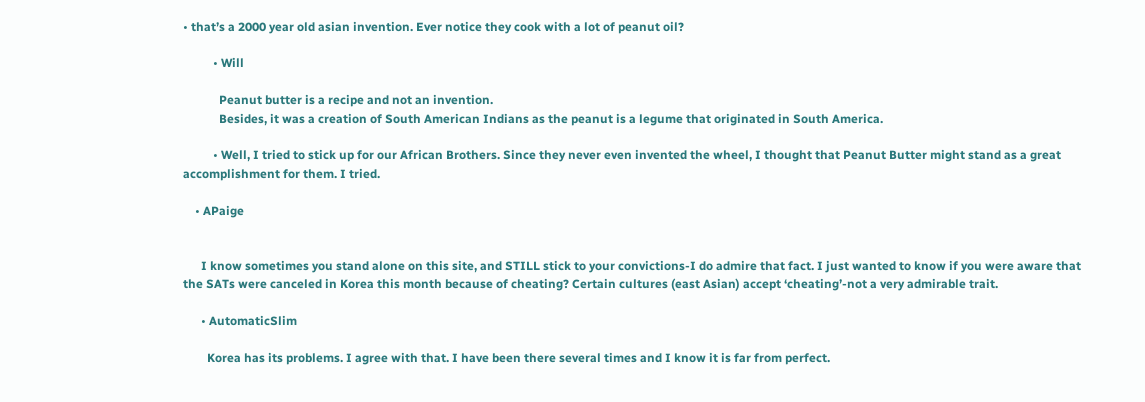• that’s a 2000 year old asian invention. Ever notice they cook with a lot of peanut oil?

          • Will

            Peanut butter is a recipe and not an invention.
            Besides, it was a creation of South American Indians as the peanut is a legume that originated in South America.

          • Well, I tried to stick up for our African Brothers. Since they never even invented the wheel, I thought that Peanut Butter might stand as a great accomplishment for them. I tried.

    • APaige


      I know sometimes you stand alone on this site, and STILL stick to your convictions-I do admire that fact. I just wanted to know if you were aware that the SATs were canceled in Korea this month because of cheating? Certain cultures (east Asian) accept ‘cheating’-not a very admirable trait.

      • AutomaticSlim

        Korea has its problems. I agree with that. I have been there several times and I know it is far from perfect.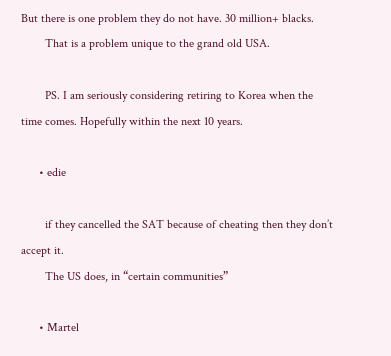But there is one problem they do not have. 30 million+ blacks.
        That is a problem unique to the grand old USA.

        PS. I am seriously considering retiring to Korea when the time comes. Hopefully within the next 10 years.

      • edie

        if they cancelled the SAT because of cheating then they don’t accept it.
        The US does, in “certain communities”

      • Martel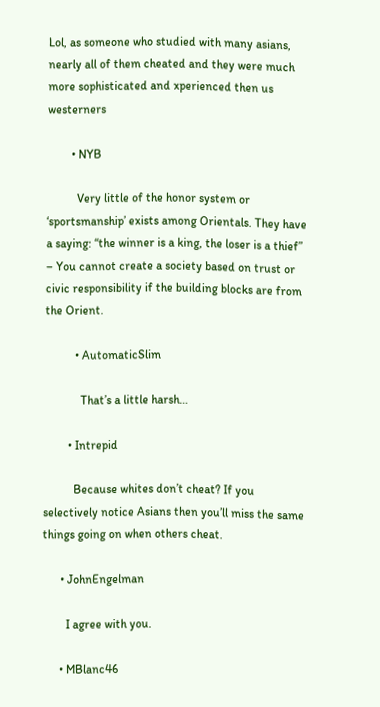Lol, as someone who studied with many asians, nearly all of them cheated and they were much more sophisticated and xperienced then us westerners

        • NYB

          Very little of the honor system or ‘sportsmanship’ exists among Orientals. They have a saying: “the winner is a king, the loser is a thief” – You cannot create a society based on trust or civic responsibility if the building blocks are from the Orient.

          • AutomaticSlim

            That’s a little harsh…

        • Intrepid

          Because whites don’t cheat? If you selectively notice Asians then you’ll miss the same things going on when others cheat.

      • JohnEngelman

        I agree with you.

      • MBlanc46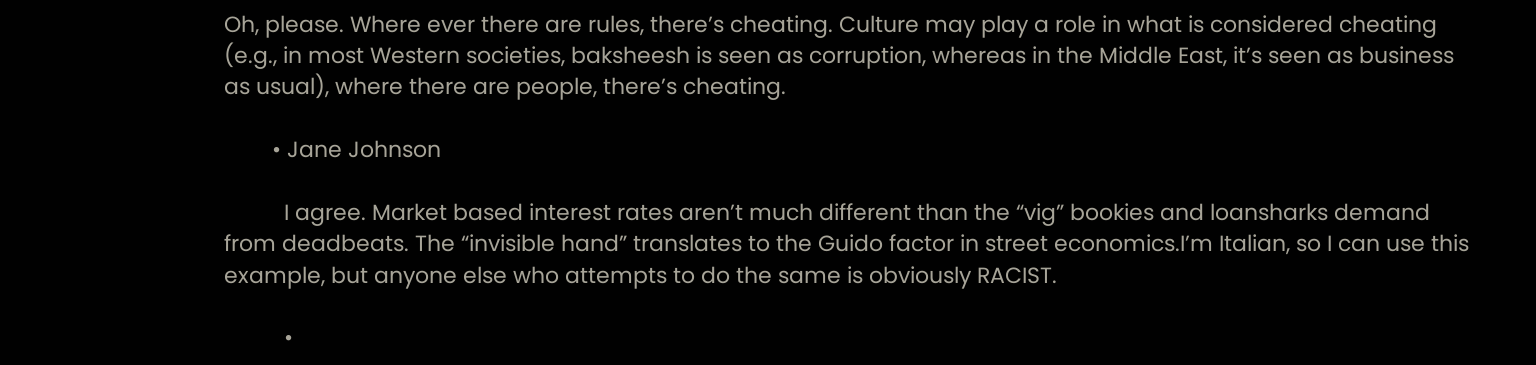Oh, please. Where ever there are rules, there’s cheating. Culture may play a role in what is considered cheating (e.g., in most Western societies, baksheesh is seen as corruption, whereas in the Middle East, it’s seen as business as usual), where there are people, there’s cheating.

        • Jane Johnson

          I agree. Market based interest rates aren’t much different than the “vig” bookies and loansharks demand from deadbeats. The “invisible hand” translates to the Guido factor in street economics.I’m Italian, so I can use this example, but anyone else who attempts to do the same is obviously RACIST.

          •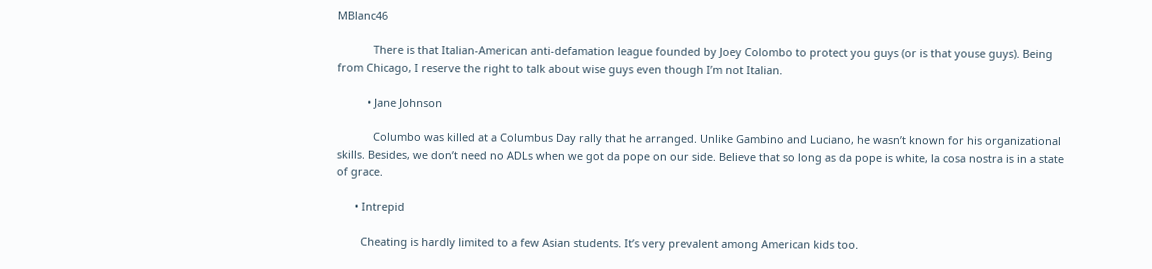MBlanc46

            There is that Italian-American anti-defamation league founded by Joey Colombo to protect you guys (or is that youse guys). Being from Chicago, I reserve the right to talk about wise guys even though I’m not Italian.

          • Jane Johnson

            Columbo was killed at a Columbus Day rally that he arranged. Unlike Gambino and Luciano, he wasn’t known for his organizational skills. Besides, we don’t need no ADLs when we got da pope on our side. Believe that so long as da pope is white, la cosa nostra is in a state of grace.

      • Intrepid

        Cheating is hardly limited to a few Asian students. It’s very prevalent among American kids too.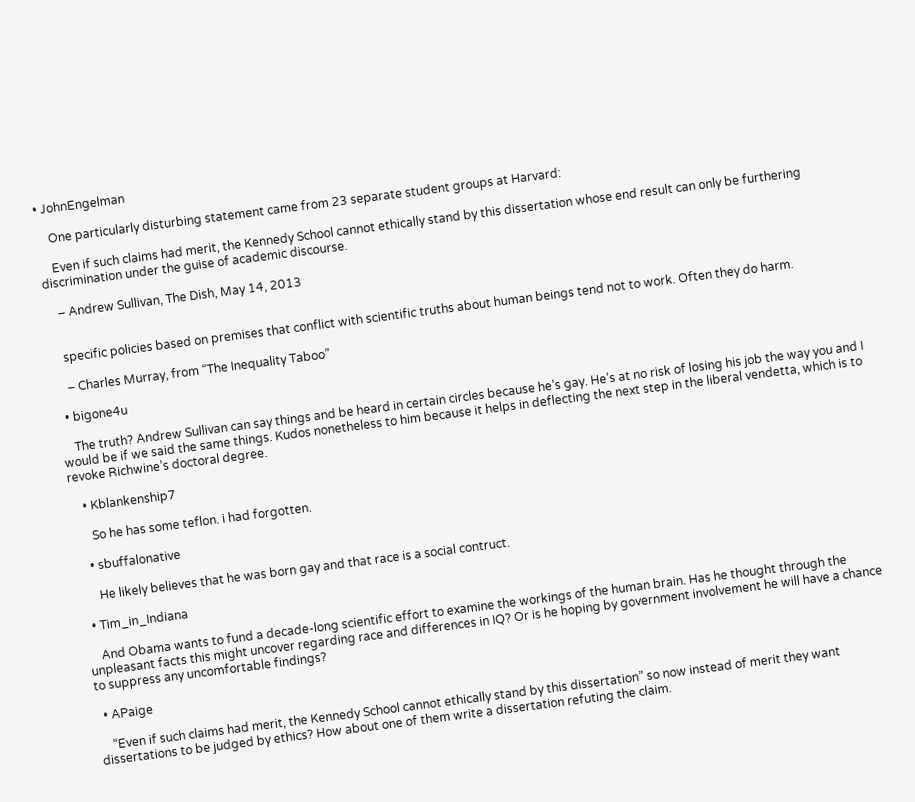• JohnEngelman

    One particularly disturbing statement came from 23 separate student groups at Harvard:

    Even if such claims had merit, the Kennedy School cannot ethically stand by this dissertation whose end result can only be furthering discrimination under the guise of academic discourse.

    – Andrew Sullivan, The Dish, May 14, 2013


    specific policies based on premises that conflict with scientific truths about human beings tend not to work. Often they do harm.

    – Charles Murray, from “The Inequality Taboo”

  • bigone4u

    The truth? Andrew Sullivan can say things and be heard in certain circles because he’s gay. He’s at no risk of losing his job the way you and I would be if we said the same things. Kudos nonetheless to him because it helps in deflecting the next step in the liberal vendetta, which is to revoke Richwine’s doctoral degree.

    • Kblankenship7

      So he has some teflon. i had forgotten.

    • sbuffalonative

      He likely believes that he was born gay and that race is a social contruct.

  • Tim_in_Indiana

    And Obama wants to fund a decade-long scientific effort to examine the workings of the human brain. Has he thought through the unpleasant facts this might uncover regarding race and differences in IQ? Or is he hoping by government involvement he will have a chance to suppress any uncomfortable findings?

  • APaige

    “Even if such claims had merit, the Kennedy School cannot ethically stand by this dissertation” so now instead of merit they want dissertations to be judged by ethics? How about one of them write a dissertation refuting the claim.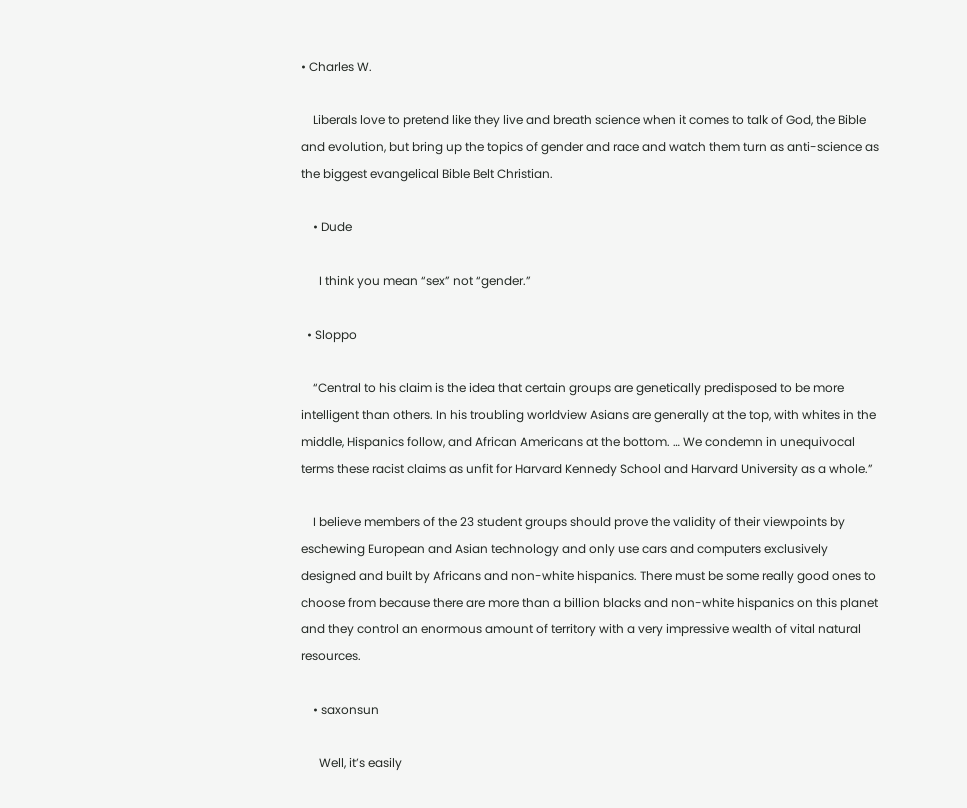• Charles W.

    Liberals love to pretend like they live and breath science when it comes to talk of God, the Bible and evolution, but bring up the topics of gender and race and watch them turn as anti-science as the biggest evangelical Bible Belt Christian.

    • Dude

      I think you mean “sex” not “gender.”

  • Sloppo

    “Central to his claim is the idea that certain groups are genetically predisposed to be more intelligent than others. In his troubling worldview Asians are generally at the top, with whites in the middle, Hispanics follow, and African Americans at the bottom. … We condemn in unequivocal terms these racist claims as unfit for Harvard Kennedy School and Harvard University as a whole.”

    I believe members of the 23 student groups should prove the validity of their viewpoints by eschewing European and Asian technology and only use cars and computers exclusively designed and built by Africans and non-white hispanics. There must be some really good ones to choose from because there are more than a billion blacks and non-white hispanics on this planet and they control an enormous amount of territory with a very impressive wealth of vital natural resources.

    • saxonsun

      Well, it’s easily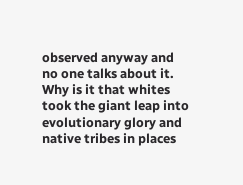observed anyway and no one talks about it. Why is it that whites took the giant leap into evolutionary glory and native tribes in places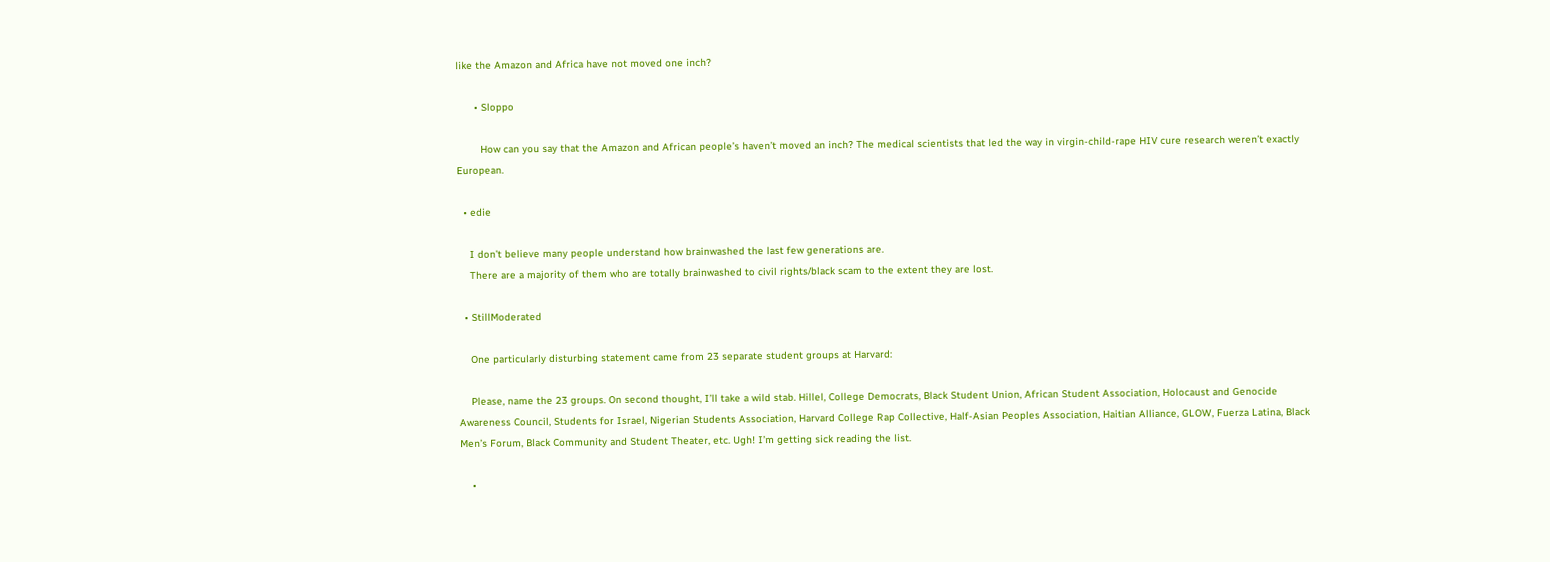like the Amazon and Africa have not moved one inch?

      • Sloppo

        How can you say that the Amazon and African people’s haven’t moved an inch? The medical scientists that led the way in virgin-child-rape HIV cure research weren’t exactly European.

  • edie

    I don’t believe many people understand how brainwashed the last few generations are.
    There are a majority of them who are totally brainwashed to civil rights/black scam to the extent they are lost.

  • StillModerated

    One particularly disturbing statement came from 23 separate student groups at Harvard:

    Please, name the 23 groups. On second thought, I’ll take a wild stab. Hillel, College Democrats, Black Student Union, African Student Association, Holocaust and Genocide Awareness Council, Students for Israel, Nigerian Students Association, Harvard College Rap Collective, Half-Asian Peoples Association, Haitian Alliance, GLOW, Fuerza Latina, Black Men’s Forum, Black Community and Student Theater, etc. Ugh! I’m getting sick reading the list.

    •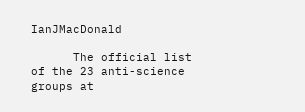IanJMacDonald

      The official list of the 23 anti-science groups at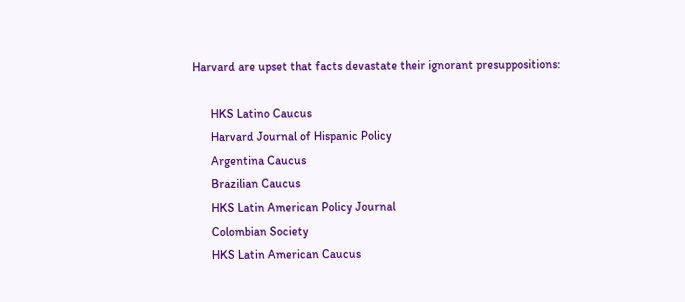Harvard are upset that facts devastate their ignorant presuppositions:

      HKS Latino Caucus
      Harvard Journal of Hispanic Policy
      Argentina Caucus
      Brazilian Caucus
      HKS Latin American Policy Journal
      Colombian Society
      HKS Latin American Caucus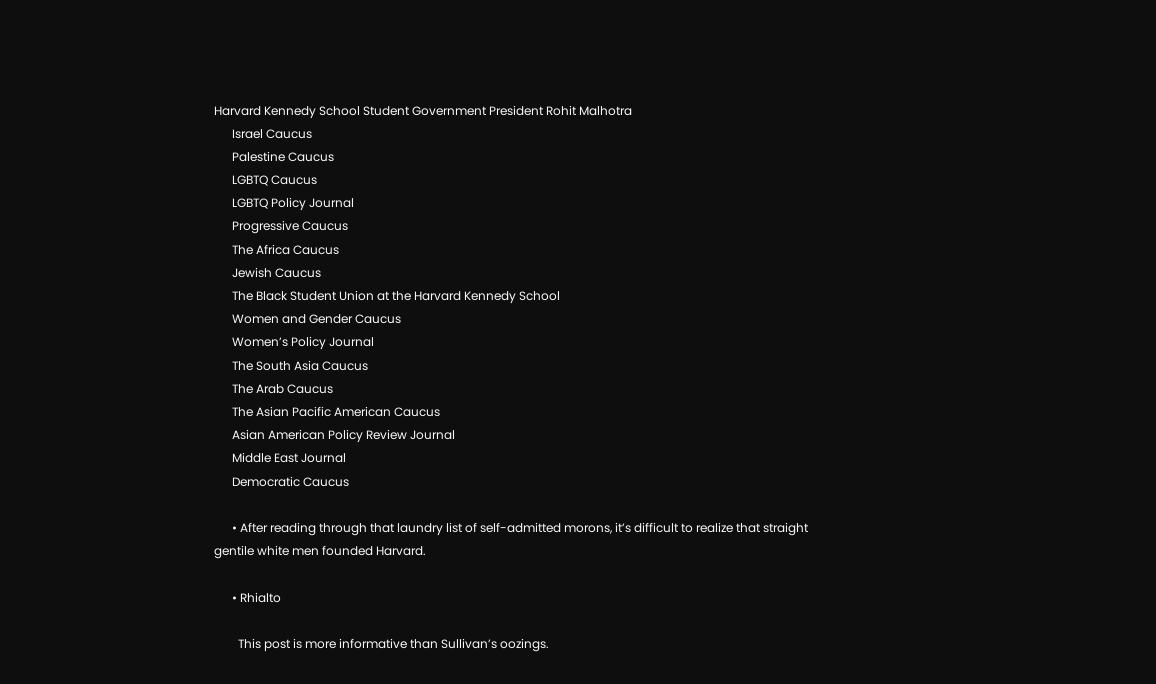Harvard Kennedy School Student Government President Rohit Malhotra
      Israel Caucus
      Palestine Caucus
      LGBTQ Caucus
      LGBTQ Policy Journal
      Progressive Caucus
      The Africa Caucus
      Jewish Caucus
      The Black Student Union at the Harvard Kennedy School
      Women and Gender Caucus
      Women’s Policy Journal
      The South Asia Caucus
      The Arab Caucus
      The Asian Pacific American Caucus
      Asian American Policy Review Journal
      Middle East Journal
      Democratic Caucus

      • After reading through that laundry list of self-admitted morons, it’s difficult to realize that straight gentile white men founded Harvard.

      • Rhialto

        This post is more informative than Sullivan’s oozings.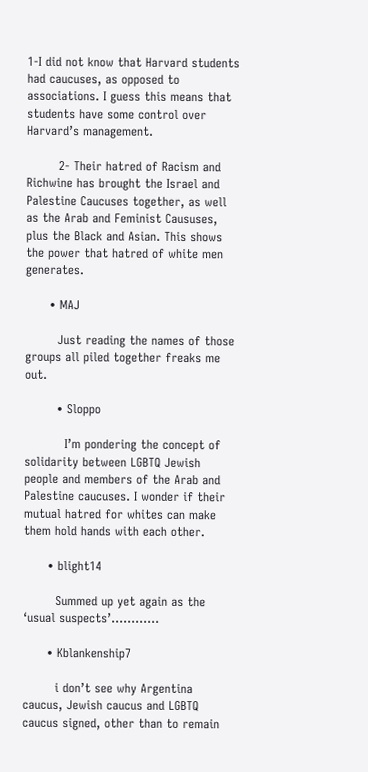1-I did not know that Harvard students had caucuses, as opposed to associations. I guess this means that students have some control over Harvard’s management.

        2- Their hatred of Racism and Richwine has brought the Israel and Palestine Caucuses together, as well as the Arab and Feminist Caususes, plus the Black and Asian. This shows the power that hatred of white men generates.

      • MAJ

        Just reading the names of those groups all piled together freaks me out.

        • Sloppo

          I’m pondering the concept of solidarity between LGBTQ Jewish people and members of the Arab and Palestine caucuses. I wonder if their mutual hatred for whites can make them hold hands with each other.

      • blight14

        Summed up yet again as the ‘usual suspects’…………

      • Kblankenship7

        i don’t see why Argentina caucus, Jewish caucus and LGBTQ caucus signed, other than to remain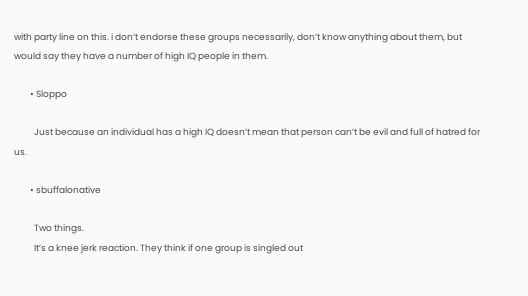with party line on this. i don’t endorse these groups necessarily, don’t know anything about them, but would say they have a number of high IQ people in them.

        • Sloppo

          Just because an individual has a high IQ doesn’t mean that person can’t be evil and full of hatred for us.

        • sbuffalonative

          Two things.
          It’s a knee jerk reaction. They think if one group is singled out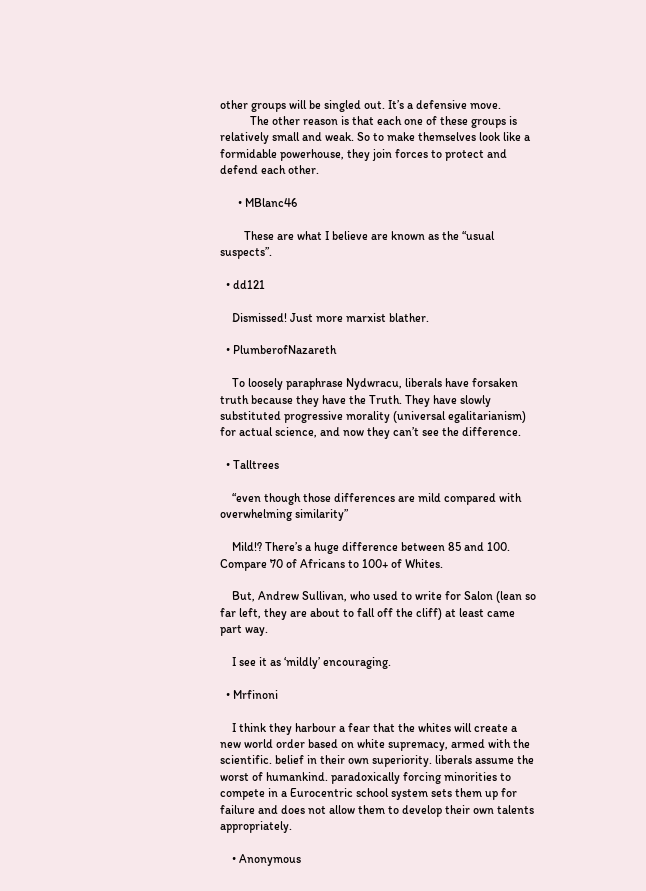other groups will be singled out. It’s a defensive move.
          The other reason is that each one of these groups is relatively small and weak. So to make themselves look like a formidable powerhouse, they join forces to protect and defend each other.

      • MBlanc46

        These are what I believe are known as the “usual suspects”.

  • dd121

    Dismissed! Just more marxist blather.

  • PlumberofNazareth

    To loosely paraphrase Nydwracu, liberals have forsaken truth because they have the Truth. They have slowly substituted progressive morality (universal egalitarianism) for actual science, and now they can’t see the difference.

  • Talltrees

    “even though those differences are mild compared with overwhelming similarity”

    Mild!? There’s a huge difference between 85 and 100. Compare 70 of Africans to 100+ of Whites.

    But, Andrew Sullivan, who used to write for Salon (lean so far left, they are about to fall off the cliff) at least came part way.

    I see it as ‘mildly’ encouraging.

  • Mrfinoni

    I think they harbour a fear that the whites will create a new world order based on white supremacy, armed with the scientific. belief in their own superiority. liberals assume the worst of humankind. paradoxically forcing minorities to compete in a Eurocentric school system sets them up for failure and does not allow them to develop their own talents appropriately.

    • Anonymous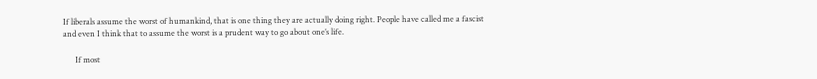If liberals assume the worst of humankind, that is one thing they are actually doing right. People have called me a fascist and even I think that to assume the worst is a prudent way to go about one’s life.

      If most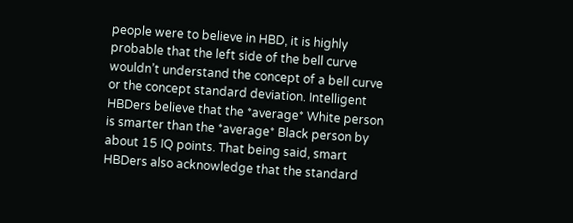people were to believe in HBD, it is highly probable that the left side of the bell curve wouldn’t understand the concept of a bell curve or the concept standard deviation. Intelligent HBDers believe that the *average* White person is smarter than the *average* Black person by about 15 IQ points. That being said, smart HBDers also acknowledge that the standard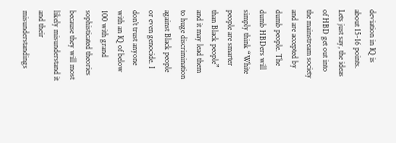deviation in IQ is about 15-16 points. Lets just say, the ideas of HBD get out into the mainstream society and are accepted by dumb people. The dumb HBDers will simply think “White people are smarter than Black people” and it may lead them to huge discrimination against Black people or even genocide. I don’t trust anyone with an IQ of below 100 with grand sophisticated theories because they will most likely misunderstand it and their misunderstandings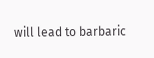will lead to barbaric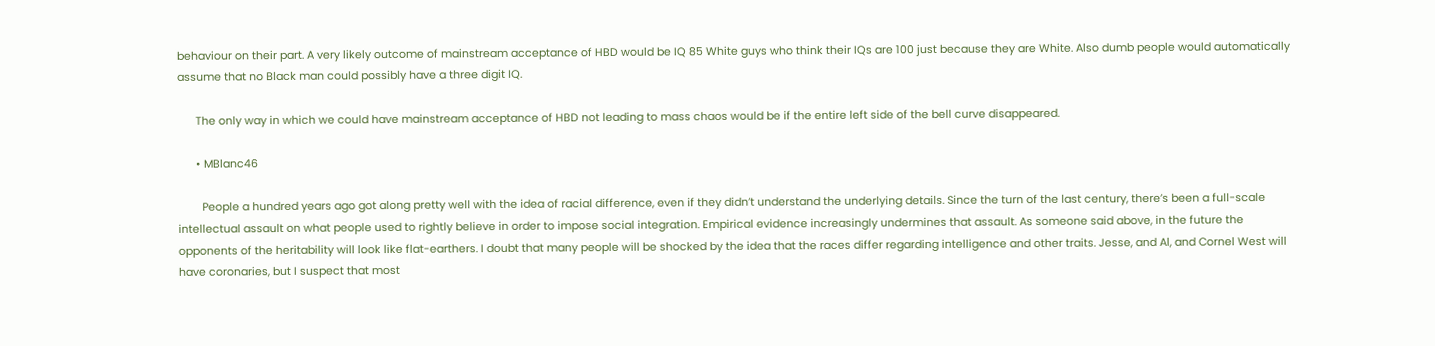behaviour on their part. A very likely outcome of mainstream acceptance of HBD would be IQ 85 White guys who think their IQs are 100 just because they are White. Also dumb people would automatically assume that no Black man could possibly have a three digit IQ.

      The only way in which we could have mainstream acceptance of HBD not leading to mass chaos would be if the entire left side of the bell curve disappeared.

      • MBlanc46

        People a hundred years ago got along pretty well with the idea of racial difference, even if they didn’t understand the underlying details. Since the turn of the last century, there’s been a full-scale intellectual assault on what people used to rightly believe in order to impose social integration. Empirical evidence increasingly undermines that assault. As someone said above, in the future the opponents of the heritability will look like flat-earthers. I doubt that many people will be shocked by the idea that the races differ regarding intelligence and other traits. Jesse, and Al, and Cornel West will have coronaries, but I suspect that most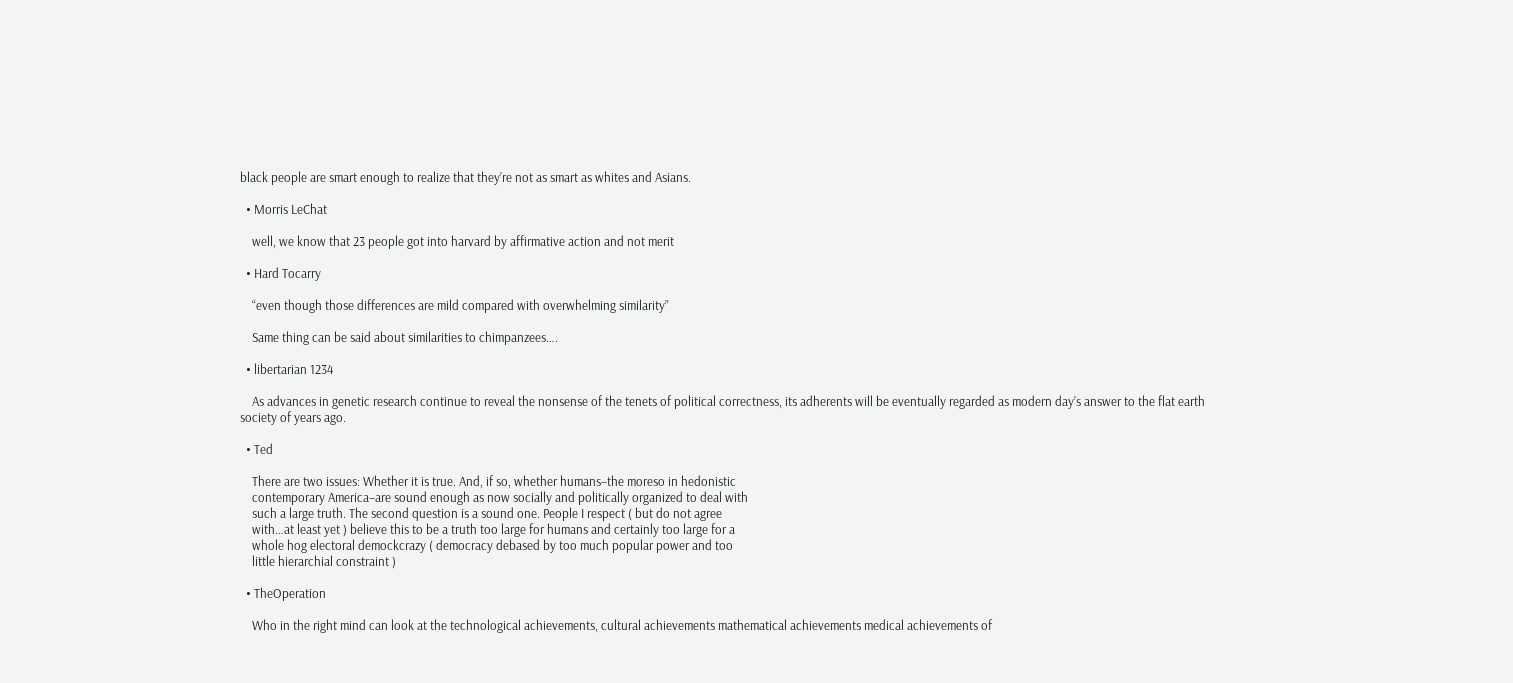black people are smart enough to realize that they’re not as smart as whites and Asians.

  • Morris LeChat

    well, we know that 23 people got into harvard by affirmative action and not merit

  • Hard Tocarry

    “even though those differences are mild compared with overwhelming similarity”

    Same thing can be said about similarities to chimpanzees….

  • libertarian 1234

    As advances in genetic research continue to reveal the nonsense of the tenets of political correctness, its adherents will be eventually regarded as modern day’s answer to the flat earth society of years ago.

  • Ted

    There are two issues: Whether it is true. And, if so, whether humans–the moreso in hedonistic
    contemporary America–are sound enough as now socially and politically organized to deal with
    such a large truth. The second question is a sound one. People I respect ( but do not agree
    with…at least yet ) believe this to be a truth too large for humans and certainly too large for a
    whole hog electoral demockcrazy ( democracy debased by too much popular power and too
    little hierarchial constraint )

  • TheOperation

    Who in the right mind can look at the technological achievements, cultural achievements mathematical achievements medical achievements of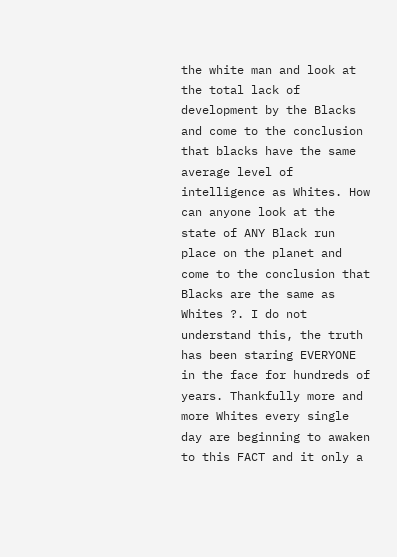the white man and look at the total lack of development by the Blacks and come to the conclusion that blacks have the same average level of intelligence as Whites. How can anyone look at the state of ANY Black run place on the planet and come to the conclusion that Blacks are the same as Whites ?. I do not understand this, the truth has been staring EVERYONE in the face for hundreds of years. Thankfully more and more Whites every single day are beginning to awaken to this FACT and it only a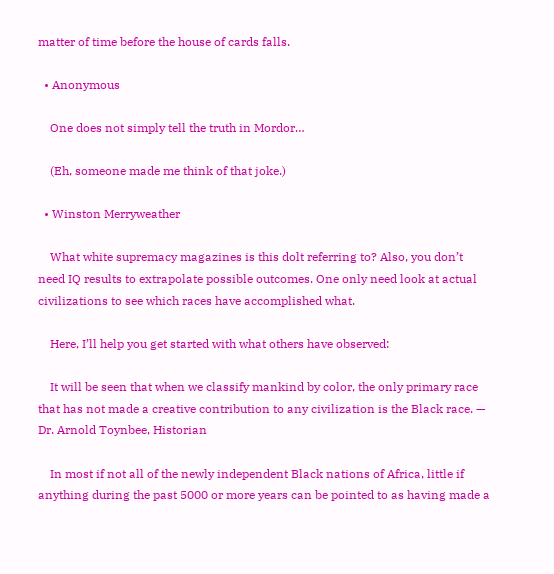matter of time before the house of cards falls.

  • Anonymous

    One does not simply tell the truth in Mordor…

    (Eh, someone made me think of that joke.)

  • Winston Merryweather

    What white supremacy magazines is this dolt referring to? Also, you don’t need IQ results to extrapolate possible outcomes. One only need look at actual civilizations to see which races have accomplished what.

    Here, I’ll help you get started with what others have observed:

    It will be seen that when we classify mankind by color, the only primary race that has not made a creative contribution to any civilization is the Black race. — Dr. Arnold Toynbee, Historian

    In most if not all of the newly independent Black nations of Africa, little if anything during the past 5000 or more years can be pointed to as having made a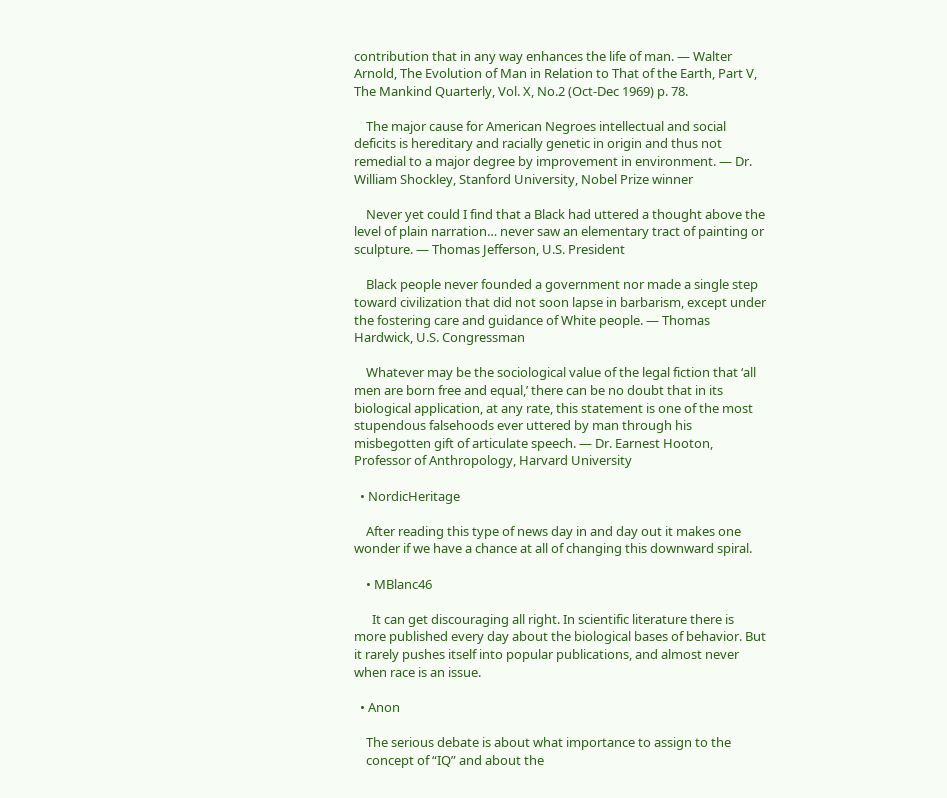contribution that in any way enhances the life of man. — Walter Arnold, The Evolution of Man in Relation to That of the Earth, Part V, The Mankind Quarterly, Vol. X, No.2 (Oct-Dec 1969) p. 78.

    The major cause for American Negroes intellectual and social deficits is hereditary and racially genetic in origin and thus not remedial to a major degree by improvement in environment. — Dr. William Shockley, Stanford University, Nobel Prize winner

    Never yet could I find that a Black had uttered a thought above the level of plain narration… never saw an elementary tract of painting or sculpture. — Thomas Jefferson, U.S. President

    Black people never founded a government nor made a single step toward civilization that did not soon lapse in barbarism, except under the fostering care and guidance of White people. — Thomas Hardwick, U.S. Congressman

    Whatever may be the sociological value of the legal fiction that ‘all men are born free and equal,’ there can be no doubt that in its biological application, at any rate, this statement is one of the most stupendous falsehoods ever uttered by man through his misbegotten gift of articulate speech. — Dr. Earnest Hooton, Professor of Anthropology, Harvard University

  • NordicHeritage

    After reading this type of news day in and day out it makes one wonder if we have a chance at all of changing this downward spiral.

    • MBlanc46

      It can get discouraging all right. In scientific literature there is more published every day about the biological bases of behavior. But it rarely pushes itself into popular publications, and almost never when race is an issue.

  • Anon

    The serious debate is about what importance to assign to the
    concept of “IQ” and about the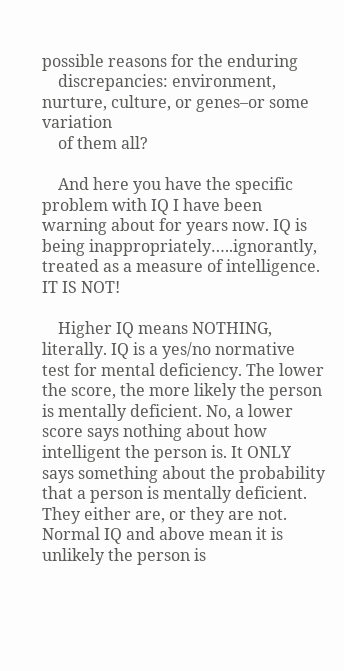possible reasons for the enduring
    discrepancies: environment, nurture, culture, or genes–or some variation
    of them all?

    And here you have the specific problem with IQ I have been warning about for years now. IQ is being inappropriately…..ignorantly, treated as a measure of intelligence. IT IS NOT!

    Higher IQ means NOTHING, literally. IQ is a yes/no normative test for mental deficiency. The lower the score, the more likely the person is mentally deficient. No, a lower score says nothing about how intelligent the person is. It ONLY says something about the probability that a person is mentally deficient. They either are, or they are not. Normal IQ and above mean it is unlikely the person is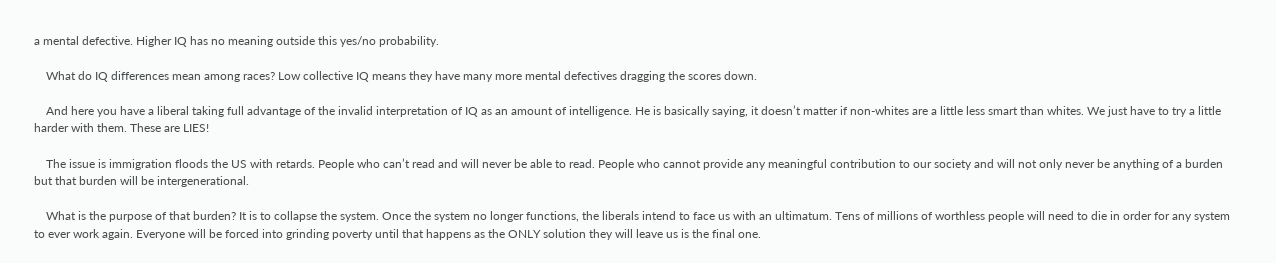a mental defective. Higher IQ has no meaning outside this yes/no probability.

    What do IQ differences mean among races? Low collective IQ means they have many more mental defectives dragging the scores down.

    And here you have a liberal taking full advantage of the invalid interpretation of IQ as an amount of intelligence. He is basically saying, it doesn’t matter if non-whites are a little less smart than whites. We just have to try a little harder with them. These are LIES!

    The issue is immigration floods the US with retards. People who can’t read and will never be able to read. People who cannot provide any meaningful contribution to our society and will not only never be anything of a burden but that burden will be intergenerational.

    What is the purpose of that burden? It is to collapse the system. Once the system no longer functions, the liberals intend to face us with an ultimatum. Tens of millions of worthless people will need to die in order for any system to ever work again. Everyone will be forced into grinding poverty until that happens as the ONLY solution they will leave us is the final one.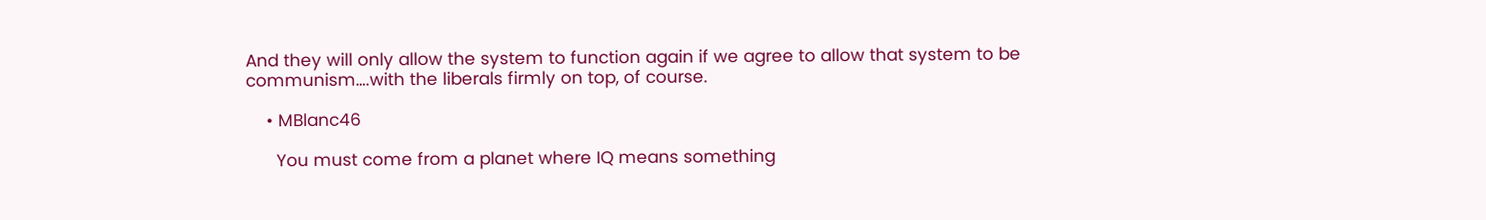And they will only allow the system to function again if we agree to allow that system to be communism….with the liberals firmly on top, of course.

    • MBlanc46

      You must come from a planet where IQ means something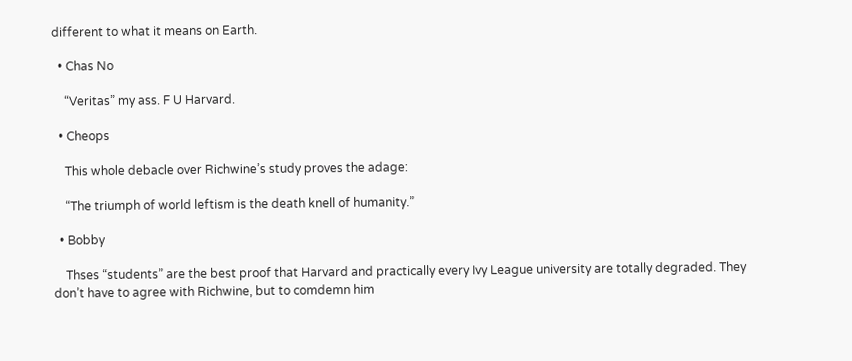different to what it means on Earth.

  • Chas No

    “Veritas” my ass. F U Harvard.

  • Cheops

    This whole debacle over Richwine’s study proves the adage:

    “The triumph of world leftism is the death knell of humanity.”

  • Bobby

    Thses “students” are the best proof that Harvard and practically every Ivy League university are totally degraded. They don’t have to agree with Richwine, but to comdemn him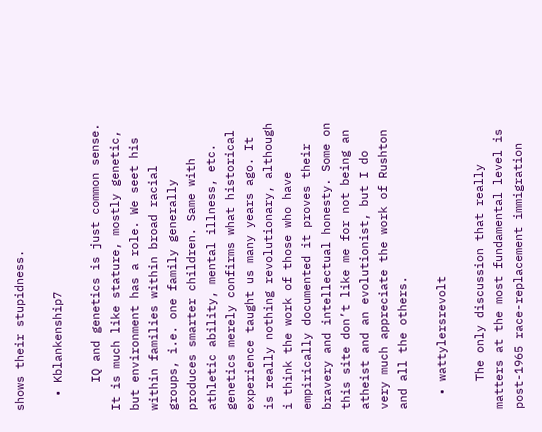shows their stupidness.

  • Kblankenship7

    IQ and genetics is just common sense. It is much like stature, mostly genetic, but environment has a role. We seet his within families within broad racial groups, i.e. one family generally produces smarter children. Same with athletic ability, mental illness, etc. genetics merely confirms what historical experience taught us many years ago. It is really nothing revolutionary, although i think the work of those who have empirically documented it proves their bravery and intellectual honesty. Some on this site don’t like me for not being an atheist and an evolutionist, but I do very much appreciate the work of Rushton and all the others.

  • wattylersrevolt

    The only discussion that really matters at the most fundamental level is post-1965 race-replacement immigration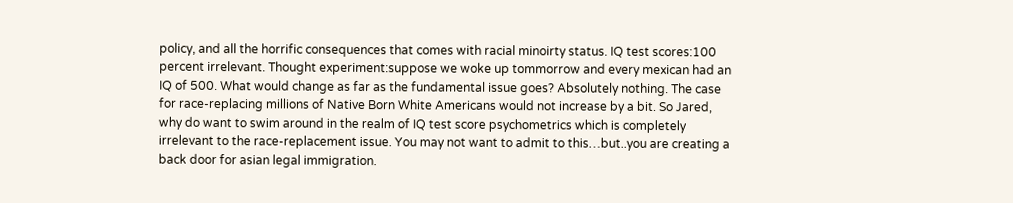policy, and all the horrific consequences that comes with racial minoirty status. IQ test scores:100 percent irrelevant. Thought experiment:suppose we woke up tommorrow and every mexican had an IQ of 500. What would change as far as the fundamental issue goes? Absolutely nothing. The case for race-replacing millions of Native Born White Americans would not increase by a bit. So Jared, why do want to swim around in the realm of IQ test score psychometrics which is completely irrelevant to the race-replacement issue. You may not want to admit to this…but..you are creating a back door for asian legal immigration.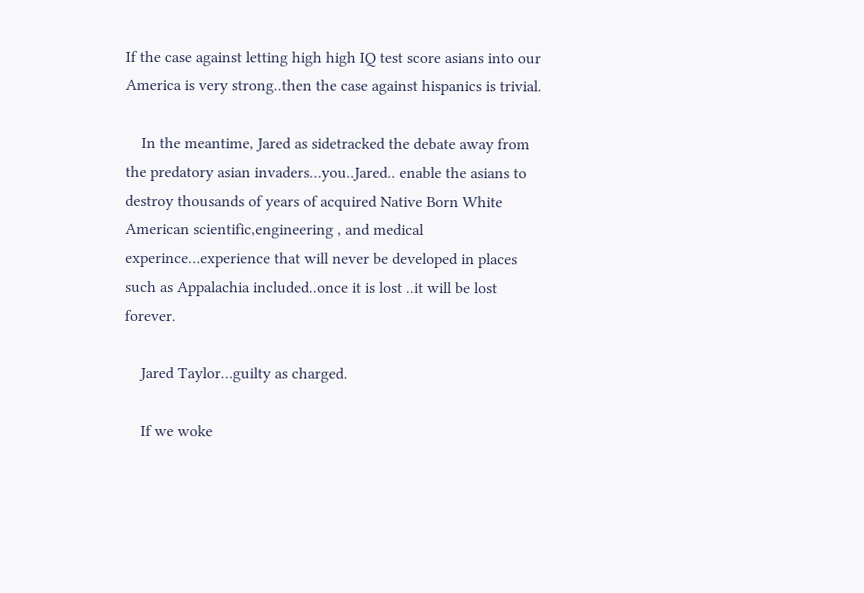If the case against letting high high IQ test score asians into our America is very strong..then the case against hispanics is trivial.

    In the meantime, Jared as sidetracked the debate away from the predatory asian invaders…you..Jared.. enable the asians to destroy thousands of years of acquired Native Born White American scientific,engineering , and medical experince…experience that will never be developed in places such as Appalachia included..once it is lost ..it will be lost forever.

    Jared Taylor…guilty as charged.

    If we woke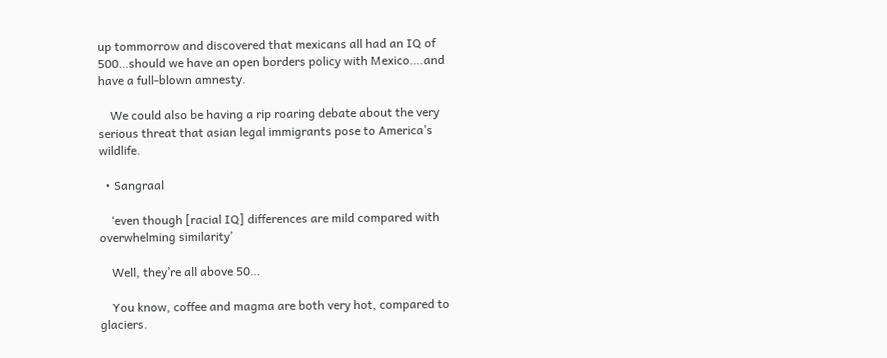up tommorrow and discovered that mexicans all had an IQ of 500…should we have an open borders policy with Mexico….and have a full-blown amnesty.

    We could also be having a rip roaring debate about the very serious threat that asian legal immigrants pose to America’s wildlife.

  • Sangraal

    ‘even though [racial IQ] differences are mild compared with overwhelming similarity’

    Well, they’re all above 50…

    You know, coffee and magma are both very hot, compared to glaciers.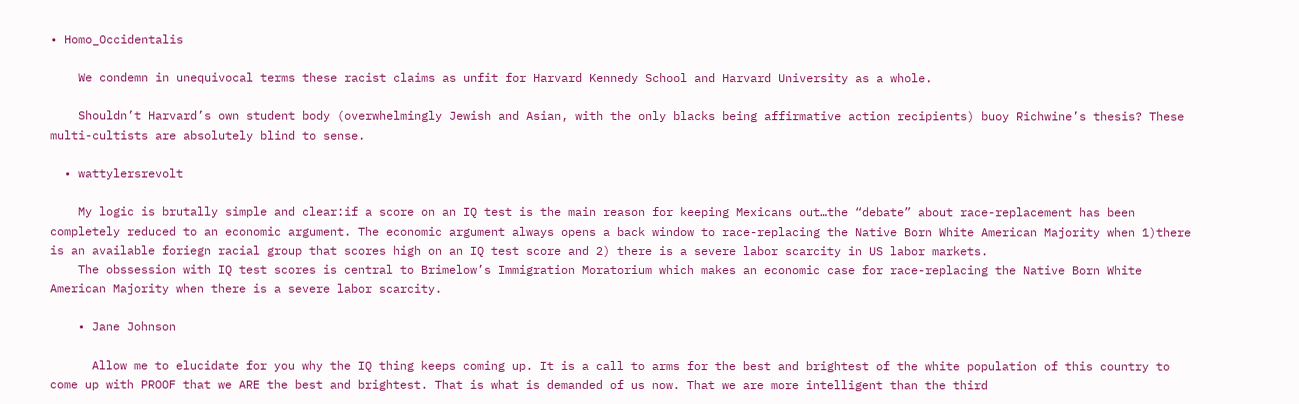• Homo_Occidentalis

    We condemn in unequivocal terms these racist claims as unfit for Harvard Kennedy School and Harvard University as a whole.

    Shouldn’t Harvard’s own student body (overwhelmingly Jewish and Asian, with the only blacks being affirmative action recipients) buoy Richwine’s thesis? These multi-cultists are absolutely blind to sense.

  • wattylersrevolt

    My logic is brutally simple and clear:if a score on an IQ test is the main reason for keeping Mexicans out…the “debate” about race-replacement has been completely reduced to an economic argument. The economic argument always opens a back window to race-replacing the Native Born White American Majority when 1)there is an available foriegn racial group that scores high on an IQ test score and 2) there is a severe labor scarcity in US labor markets.
    The obssession with IQ test scores is central to Brimelow’s Immigration Moratorium which makes an economic case for race-replacing the Native Born White American Majority when there is a severe labor scarcity.

    • Jane Johnson

      Allow me to elucidate for you why the IQ thing keeps coming up. It is a call to arms for the best and brightest of the white population of this country to come up with PROOF that we ARE the best and brightest. That is what is demanded of us now. That we are more intelligent than the third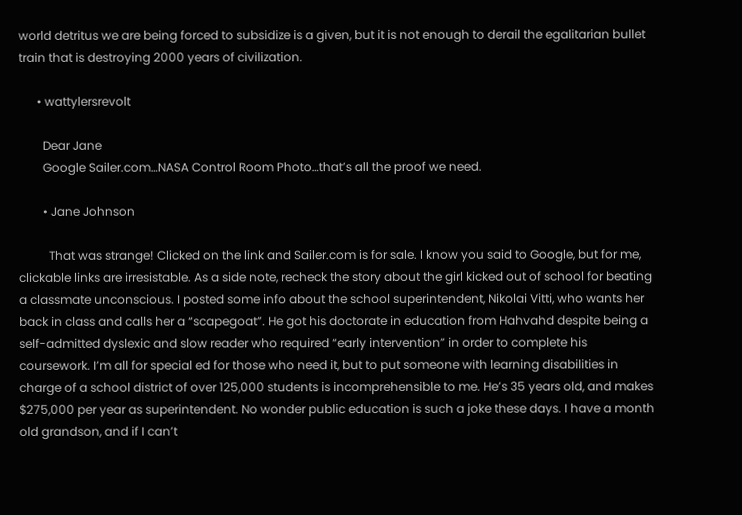world detritus we are being forced to subsidize is a given, but it is not enough to derail the egalitarian bullet train that is destroying 2000 years of civilization.

      • wattylersrevolt

        Dear Jane
        Google Sailer.com…NASA Control Room Photo…that’s all the proof we need.

        • Jane Johnson

          That was strange! Clicked on the link and Sailer.com is for sale. I know you said to Google, but for me, clickable links are irresistable. As a side note, recheck the story about the girl kicked out of school for beating a classmate unconscious. I posted some info about the school superintendent, Nikolai Vitti, who wants her back in class and calls her a “scapegoat”. He got his doctorate in education from Hahvahd despite being a self-admitted dyslexic and slow reader who required “early intervention” in order to complete his coursework. I’m all for special ed for those who need it, but to put someone with learning disabilities in charge of a school district of over 125,000 students is incomprehensible to me. He’s 35 years old, and makes $275,000 per year as superintendent. No wonder public education is such a joke these days. I have a month old grandson, and if I can’t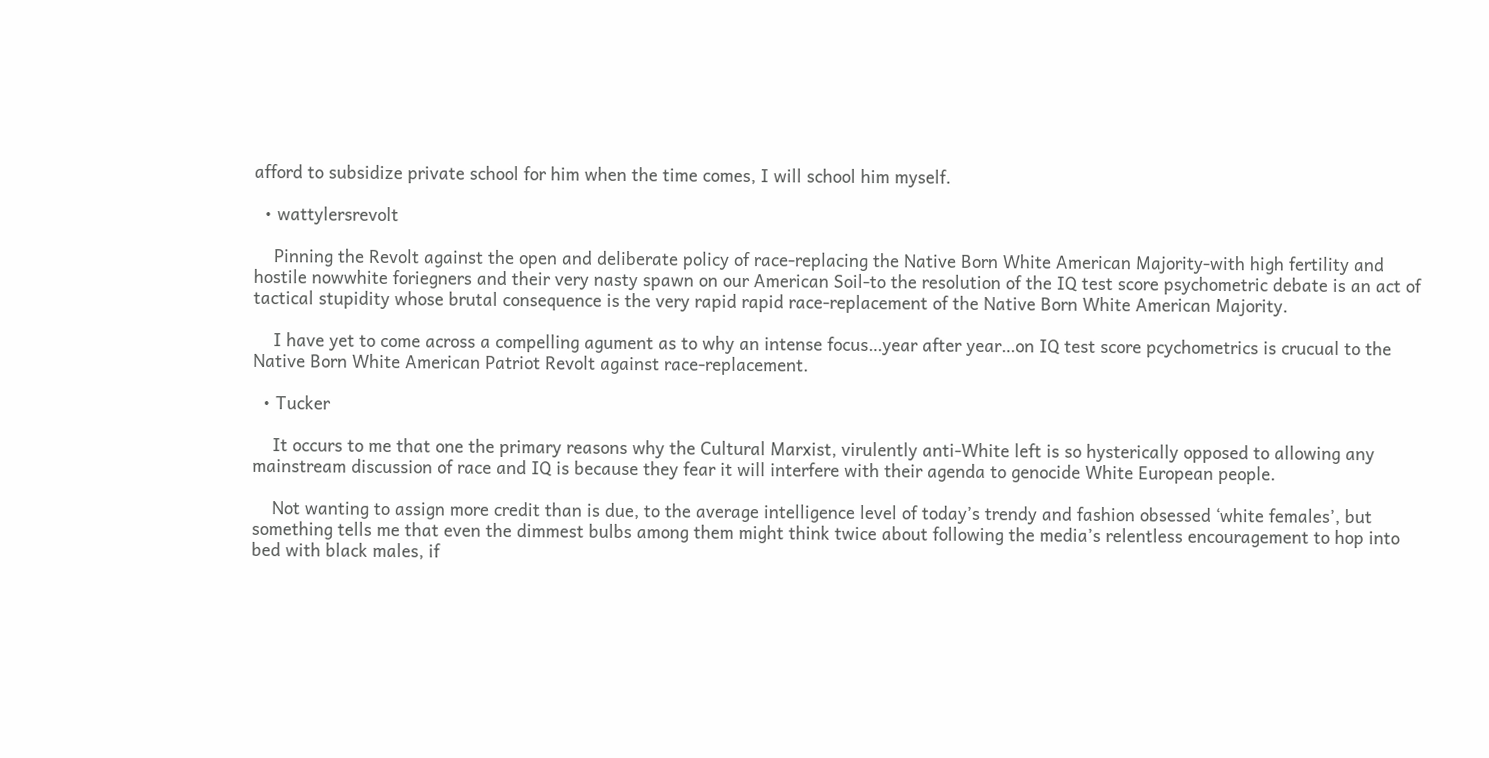afford to subsidize private school for him when the time comes, I will school him myself.

  • wattylersrevolt

    Pinning the Revolt against the open and deliberate policy of race-replacing the Native Born White American Majority-with high fertility and hostile nowwhite foriegners and their very nasty spawn on our American Soil-to the resolution of the IQ test score psychometric debate is an act of tactical stupidity whose brutal consequence is the very rapid rapid race-replacement of the Native Born White American Majority.

    I have yet to come across a compelling agument as to why an intense focus…year after year…on IQ test score pcychometrics is crucual to the Native Born White American Patriot Revolt against race-replacement.

  • Tucker

    It occurs to me that one the primary reasons why the Cultural Marxist, virulently anti-White left is so hysterically opposed to allowing any mainstream discussion of race and IQ is because they fear it will interfere with their agenda to genocide White European people.

    Not wanting to assign more credit than is due, to the average intelligence level of today’s trendy and fashion obsessed ‘white females’, but something tells me that even the dimmest bulbs among them might think twice about following the media’s relentless encouragement to hop into bed with black males, if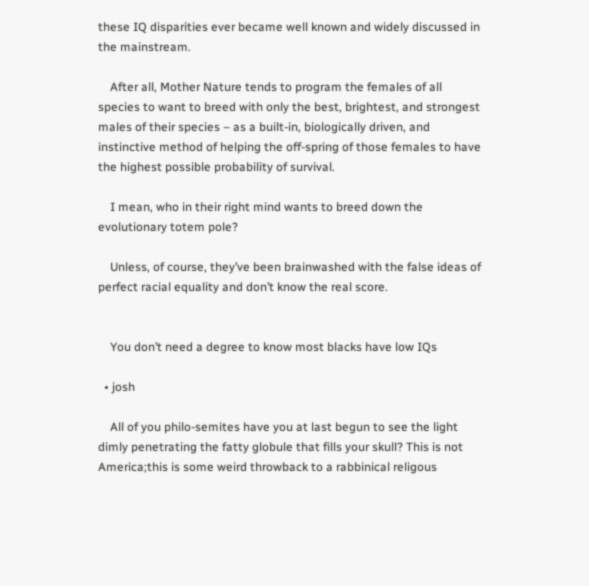these IQ disparities ever became well known and widely discussed in the mainstream.

    After all, Mother Nature tends to program the females of all species to want to breed with only the best, brightest, and strongest males of their species – as a built-in, biologically driven, and instinctive method of helping the off-spring of those females to have the highest possible probability of survival.

    I mean, who in their right mind wants to breed down the evolutionary totem pole?

    Unless, of course, they’ve been brainwashed with the false ideas of perfect racial equality and don’t know the real score.


    You don’t need a degree to know most blacks have low IQs

  • josh

    All of you philo-semites have you at last begun to see the light dimly penetrating the fatty globule that fills your skull? This is not America;this is some weird throwback to a rabbinical religous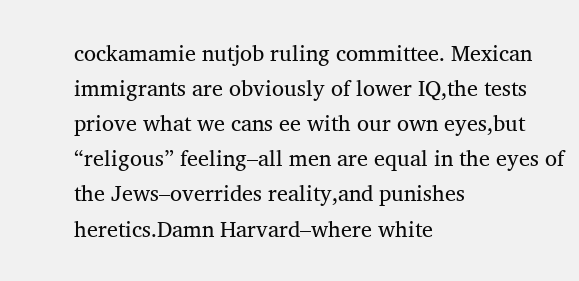cockamamie nutjob ruling committee. Mexican immigrants are obviously of lower IQ,the tests priove what we cans ee with our own eyes,but “religous” feeling–all men are equal in the eyes of the Jews–overrides reality,and punishes heretics.Damn Harvard–where white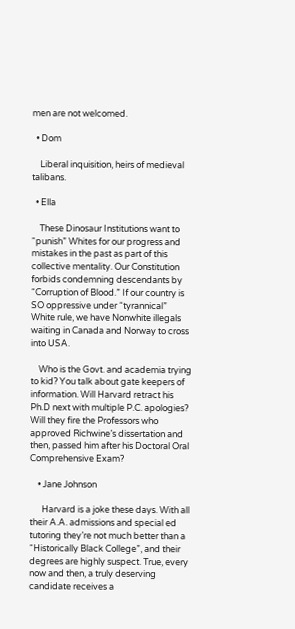men are not welcomed.

  • Dom

    Liberal inquisition, heirs of medieval talibans.

  • Ella

    These Dinosaur Institutions want to “punish” Whites for our progress and mistakes in the past as part of this collective mentality. Our Constitution forbids condemning descendants by “Corruption of Blood.” If our country is SO oppressive under “tyrannical” White rule, we have Nonwhite illegals waiting in Canada and Norway to cross into USA.

    Who is the Govt. and academia trying to kid? You talk about gate keepers of information. Will Harvard retract his Ph.D next with multiple P.C. apologies? Will they fire the Professors who approved Richwine’s dissertation and then, passed him after his Doctoral Oral Comprehensive Exam?

    • Jane Johnson

      Harvard is a joke these days. With all their A.A. admissions and special ed tutoring they’re not much better than a “Historically Black College”, and their degrees are highly suspect. True, every now and then, a truly deserving candidate receives a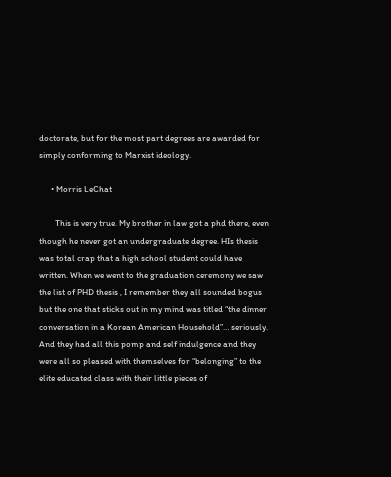doctorate, but for the most part degrees are awarded for simply conforming to Marxist ideology.

      • Morris LeChat

        This is very true. My brother in law got a phd there, even though he never got an undergraduate degree. HIs thesis was total crap that a high school student could have written. When we went to the graduation ceremony we saw the list of PHD thesis , I remember they all sounded bogus but the one that sticks out in my mind was titled “the dinner conversation in a Korean American Household”… seriously. And they had all this pomp and self indulgence and they were all so pleased with themselves for “belonging” to the elite educated class with their little pieces of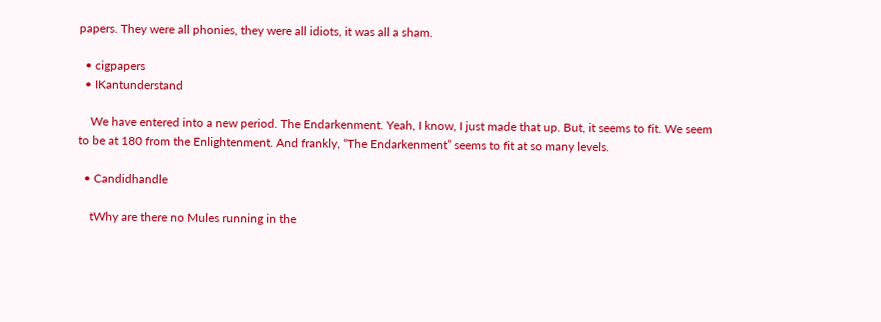papers. They were all phonies, they were all idiots, it was all a sham.

  • cigpapers
  • IKantunderstand

    We have entered into a new period. The Endarkenment. Yeah, I know, I just made that up. But, it seems to fit. We seem to be at 180 from the Enlightenment. And frankly, “The Endarkenment” seems to fit at so many levels.

  • Candidhandle

    tWhy are there no Mules running in the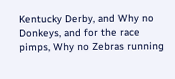Kentucky Derby, and Why no Donkeys, and for the race pimps, Why no Zebras running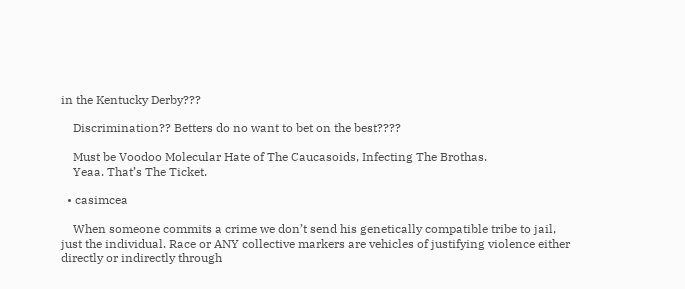in the Kentucky Derby???

    Discrimination?? Betters do no want to bet on the best????

    Must be Voodoo Molecular Hate of The Caucasoids, Infecting The Brothas.
    Yeaa. That’s The Ticket.

  • casimcea

    When someone commits a crime we don’t send his genetically compatible tribe to jail, just the individual. Race or ANY collective markers are vehicles of justifying violence either directly or indirectly through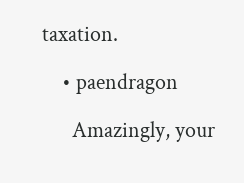taxation.

    • paendragon

      Amazingly, your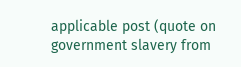applicable post (quote on government slavery from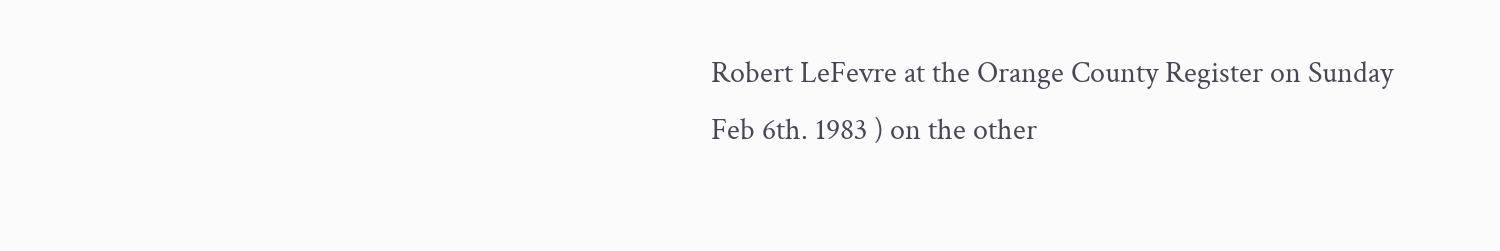Robert LeFevre at the Orange County Register on Sunday Feb 6th. 1983 ) on the other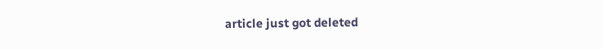article just got deleted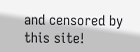and censored by this site!